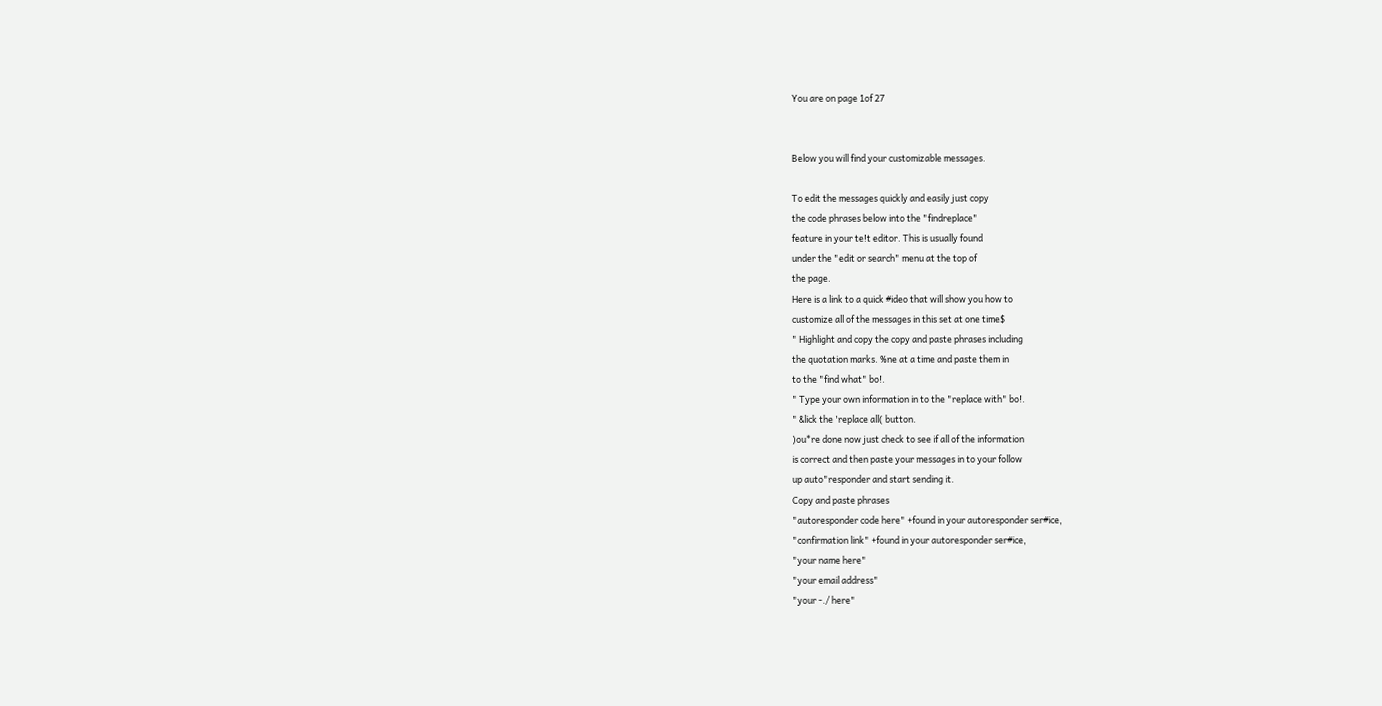You are on page 1of 27


Below you will find your customizable messages.

To edit the messages quickly and easily just copy
the code phrases below into the "findreplace"
feature in your te!t editor. This is usually found
under the "edit or search" menu at the top of
the page.
Here is a link to a quick #ideo that will show you how to
customize all of the messages in this set at one time$
" Highlight and copy the copy and paste phrases including
the quotation marks. %ne at a time and paste them in
to the "find what" bo!.
" Type your own information in to the "replace with" bo!.
" &lick the 'replace all( button.
)ou*re done now just check to see if all of the information
is correct and then paste your messages in to your follow
up auto"responder and start sending it.
Copy and paste phrases
"autoresponder code here" +found in your autoresponder ser#ice,
"confirmation link" +found in your autoresponder ser#ice,
"your name here"
"your email address"
"your -./ here"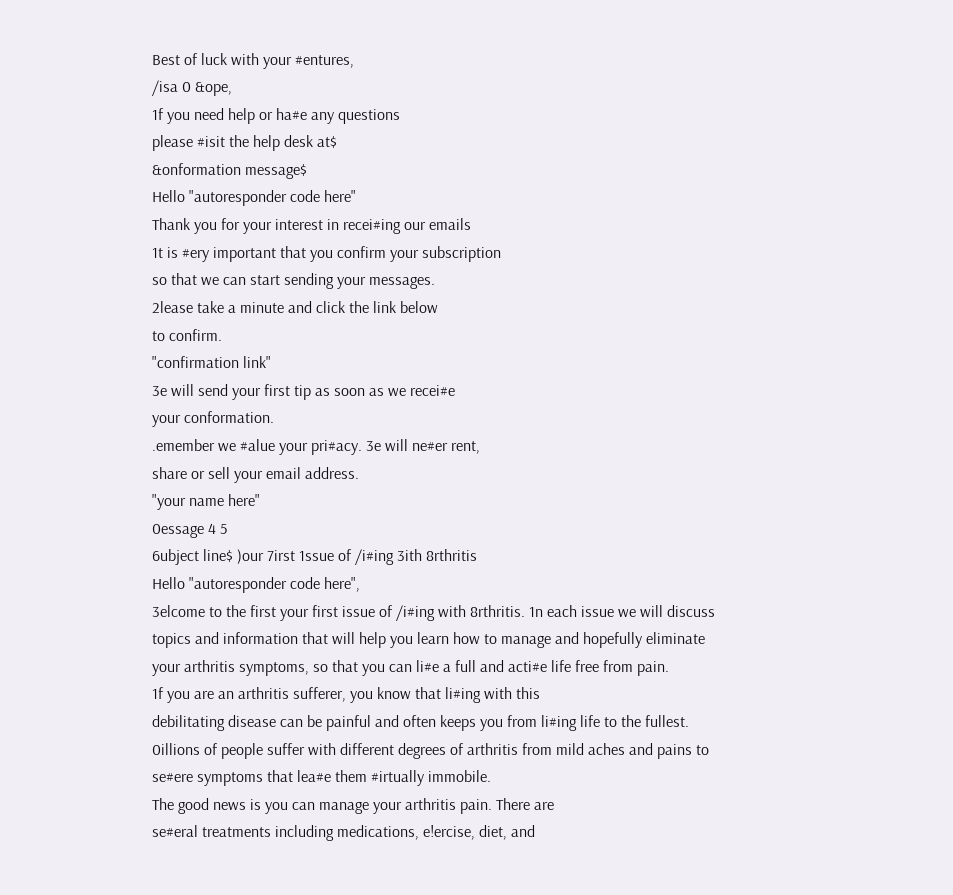Best of luck with your #entures,
/isa 0 &ope,
1f you need help or ha#e any questions
please #isit the help desk at$
&onformation message$
Hello "autoresponder code here"
Thank you for your interest in recei#ing our emails
1t is #ery important that you confirm your subscription
so that we can start sending your messages.
2lease take a minute and click the link below
to confirm.
"confirmation link"
3e will send your first tip as soon as we recei#e
your conformation.
.emember we #alue your pri#acy. 3e will ne#er rent,
share or sell your email address.
"your name here"
0essage 4 5
6ubject line$ )our 7irst 1ssue of /i#ing 3ith 8rthritis
Hello "autoresponder code here",
3elcome to the first your first issue of /i#ing with 8rthritis. 1n each issue we will discuss
topics and information that will help you learn how to manage and hopefully eliminate
your arthritis symptoms, so that you can li#e a full and acti#e life free from pain.
1f you are an arthritis sufferer, you know that li#ing with this
debilitating disease can be painful and often keeps you from li#ing life to the fullest.
0illions of people suffer with different degrees of arthritis from mild aches and pains to
se#ere symptoms that lea#e them #irtually immobile.
The good news is you can manage your arthritis pain. There are
se#eral treatments including medications, e!ercise, diet, and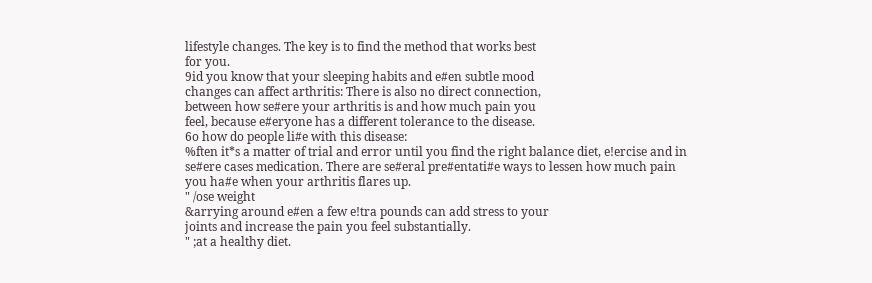lifestyle changes. The key is to find the method that works best
for you.
9id you know that your sleeping habits and e#en subtle mood
changes can affect arthritis: There is also no direct connection,
between how se#ere your arthritis is and how much pain you
feel, because e#eryone has a different tolerance to the disease.
6o how do people li#e with this disease:
%ften it*s a matter of trial and error until you find the right balance diet, e!ercise and in
se#ere cases medication. There are se#eral pre#entati#e ways to lessen how much pain
you ha#e when your arthritis flares up.
" /ose weight
&arrying around e#en a few e!tra pounds can add stress to your
joints and increase the pain you feel substantially.
" ;at a healthy diet.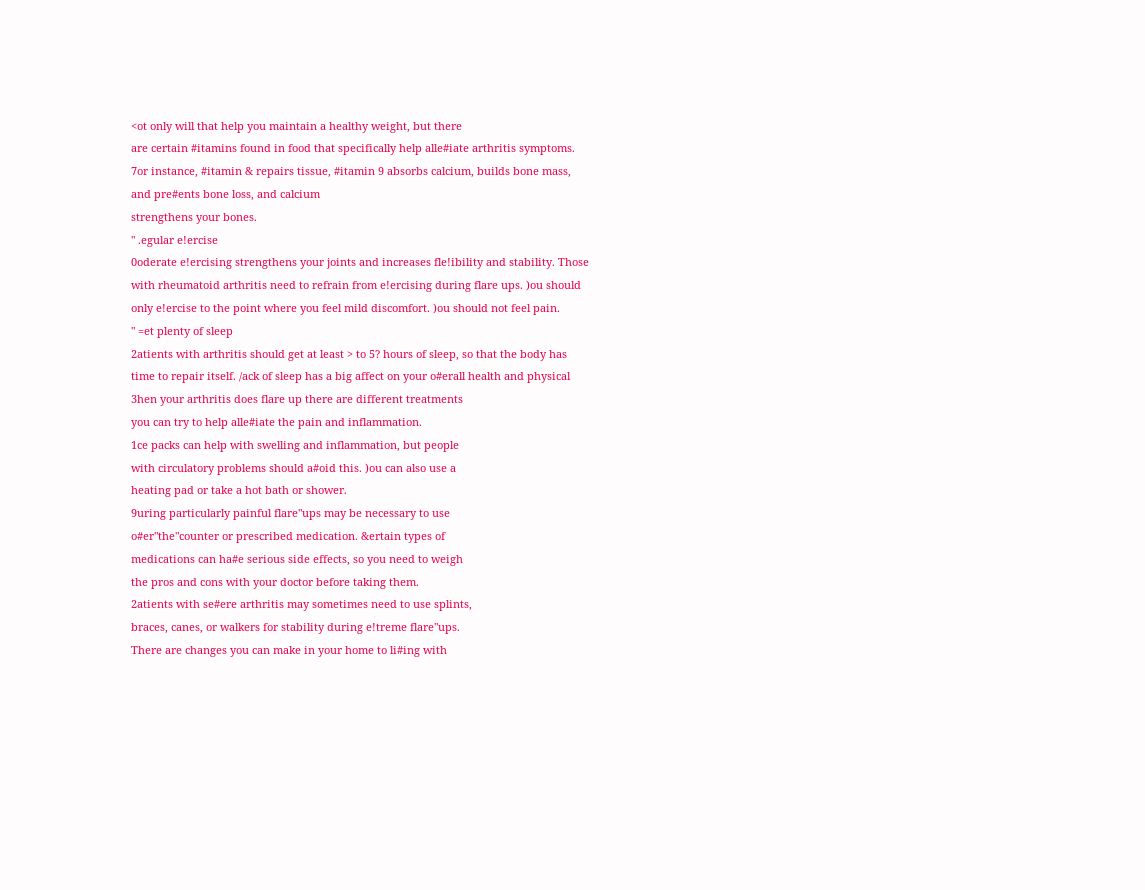<ot only will that help you maintain a healthy weight, but there
are certain #itamins found in food that specifically help alle#iate arthritis symptoms.
7or instance, #itamin & repairs tissue, #itamin 9 absorbs calcium, builds bone mass,
and pre#ents bone loss, and calcium
strengthens your bones.
" .egular e!ercise
0oderate e!ercising strengthens your joints and increases fle!ibility and stability. Those
with rheumatoid arthritis need to refrain from e!ercising during flare ups. )ou should
only e!ercise to the point where you feel mild discomfort. )ou should not feel pain.
" =et plenty of sleep
2atients with arthritis should get at least > to 5? hours of sleep, so that the body has
time to repair itself. /ack of sleep has a big affect on your o#erall health and physical
3hen your arthritis does flare up there are different treatments
you can try to help alle#iate the pain and inflammation.
1ce packs can help with swelling and inflammation, but people
with circulatory problems should a#oid this. )ou can also use a
heating pad or take a hot bath or shower.
9uring particularly painful flare"ups may be necessary to use
o#er"the"counter or prescribed medication. &ertain types of
medications can ha#e serious side effects, so you need to weigh
the pros and cons with your doctor before taking them.
2atients with se#ere arthritis may sometimes need to use splints,
braces, canes, or walkers for stability during e!treme flare"ups.
There are changes you can make in your home to li#ing with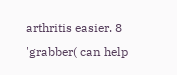arthritis easier. 8 'grabber( can help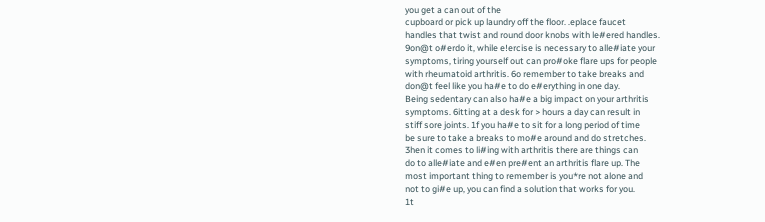you get a can out of the
cupboard or pick up laundry off the floor. .eplace faucet
handles that twist and round door knobs with le#ered handles.
9on@t o#erdo it, while e!ercise is necessary to alle#iate your
symptoms, tiring yourself out can pro#oke flare ups for people
with rheumatoid arthritis. 6o remember to take breaks and
don@t feel like you ha#e to do e#erything in one day.
Being sedentary can also ha#e a big impact on your arthritis
symptoms. 6itting at a desk for > hours a day can result in
stiff sore joints. 1f you ha#e to sit for a long period of time
be sure to take a breaks to mo#e around and do stretches.
3hen it comes to li#ing with arthritis there are things can
do to alle#iate and e#en pre#ent an arthritis flare up. The
most important thing to remember is you*re not alone and
not to gi#e up, you can find a solution that works for you.
1t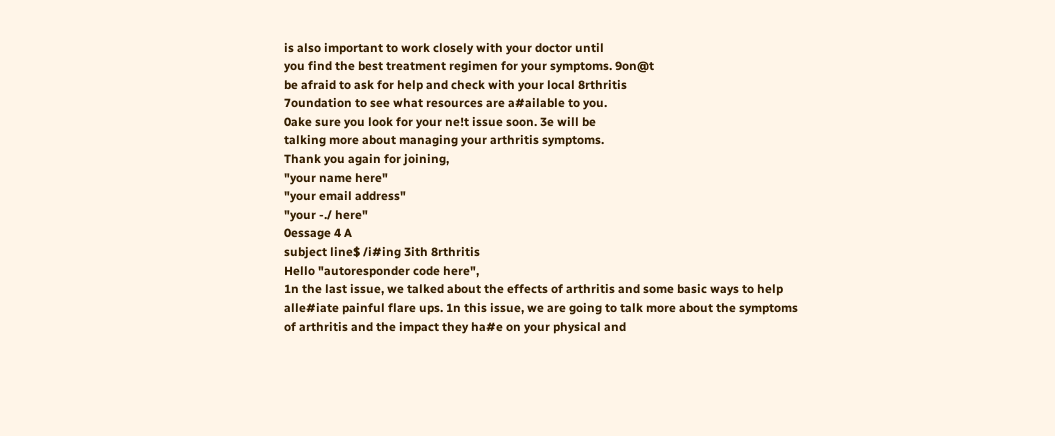is also important to work closely with your doctor until
you find the best treatment regimen for your symptoms. 9on@t
be afraid to ask for help and check with your local 8rthritis
7oundation to see what resources are a#ailable to you.
0ake sure you look for your ne!t issue soon. 3e will be
talking more about managing your arthritis symptoms.
Thank you again for joining,
"your name here"
"your email address"
"your -./ here"
0essage 4 A
subject line$ /i#ing 3ith 8rthritis
Hello "autoresponder code here",
1n the last issue, we talked about the effects of arthritis and some basic ways to help
alle#iate painful flare ups. 1n this issue, we are going to talk more about the symptoms
of arthritis and the impact they ha#e on your physical and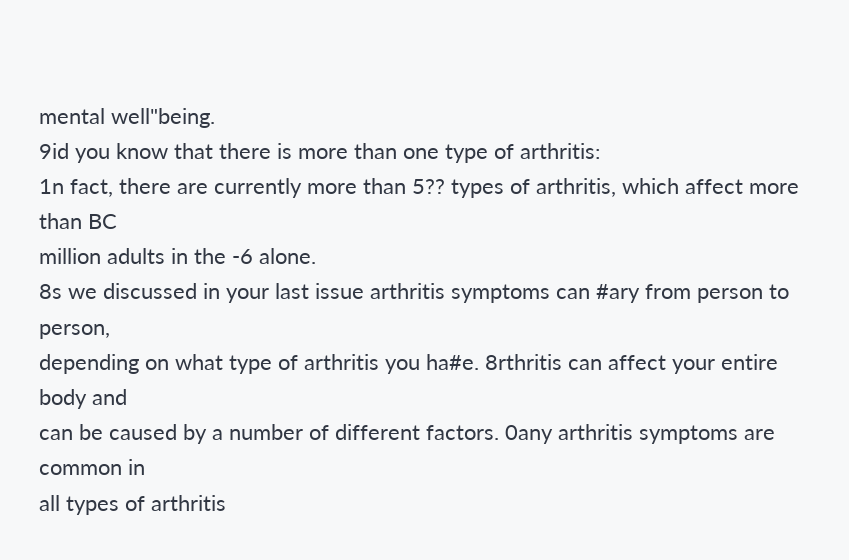mental well"being.
9id you know that there is more than one type of arthritis:
1n fact, there are currently more than 5?? types of arthritis, which affect more than BC
million adults in the -6 alone.
8s we discussed in your last issue arthritis symptoms can #ary from person to person,
depending on what type of arthritis you ha#e. 8rthritis can affect your entire body and
can be caused by a number of different factors. 0any arthritis symptoms are common in
all types of arthritis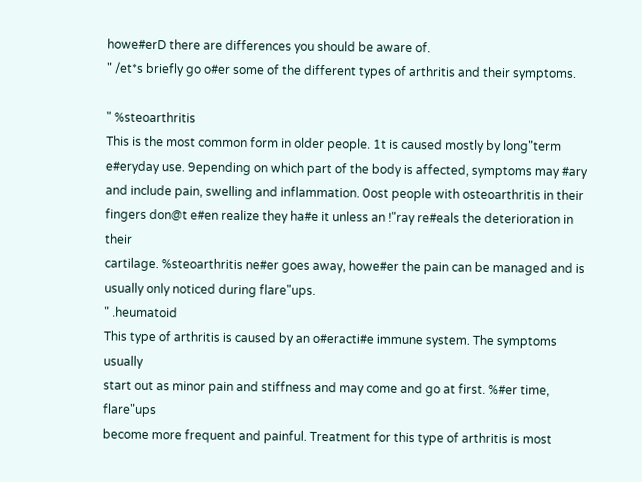howe#erD there are differences you should be aware of.
" /et*s briefly go o#er some of the different types of arthritis and their symptoms.

" %steoarthritis
This is the most common form in older people. 1t is caused mostly by long"term
e#eryday use. 9epending on which part of the body is affected, symptoms may #ary
and include pain, swelling and inflammation. 0ost people with osteoarthritis in their
fingers don@t e#en realize they ha#e it unless an !"ray re#eals the deterioration in their
cartilage. %steoarthritis ne#er goes away, howe#er the pain can be managed and is
usually only noticed during flare"ups.
" .heumatoid
This type of arthritis is caused by an o#eracti#e immune system. The symptoms usually
start out as minor pain and stiffness and may come and go at first. %#er time, flare"ups
become more frequent and painful. Treatment for this type of arthritis is most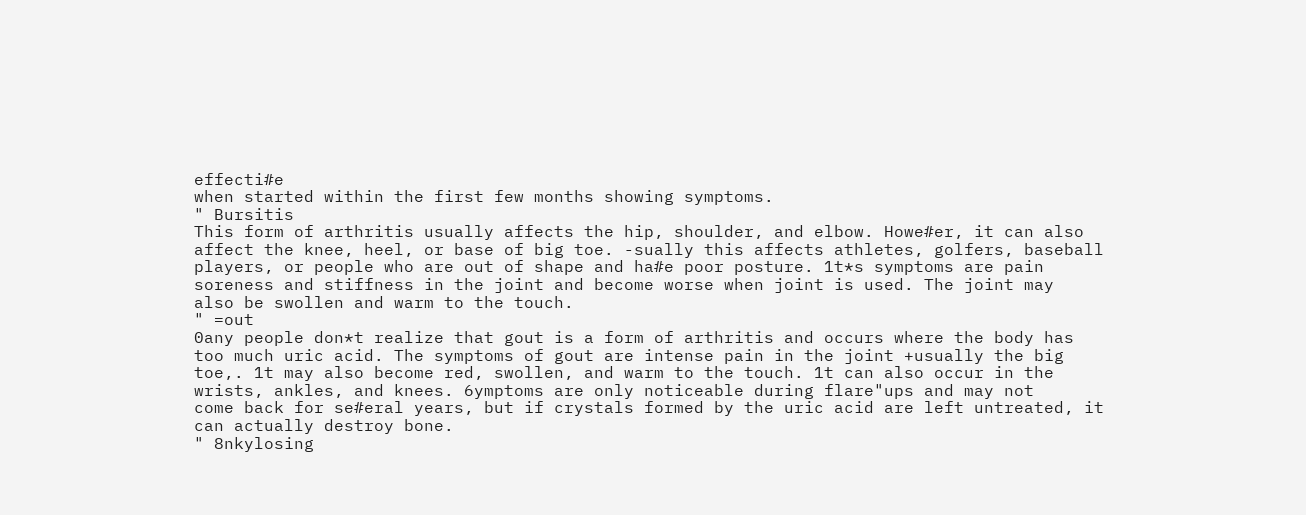effecti#e
when started within the first few months showing symptoms.
" Bursitis
This form of arthritis usually affects the hip, shoulder, and elbow. Howe#er, it can also
affect the knee, heel, or base of big toe. -sually this affects athletes, golfers, baseball
players, or people who are out of shape and ha#e poor posture. 1t*s symptoms are pain
soreness and stiffness in the joint and become worse when joint is used. The joint may
also be swollen and warm to the touch.
" =out
0any people don*t realize that gout is a form of arthritis and occurs where the body has
too much uric acid. The symptoms of gout are intense pain in the joint +usually the big
toe,. 1t may also become red, swollen, and warm to the touch. 1t can also occur in the
wrists, ankles, and knees. 6ymptoms are only noticeable during flare"ups and may not
come back for se#eral years, but if crystals formed by the uric acid are left untreated, it
can actually destroy bone.
" 8nkylosing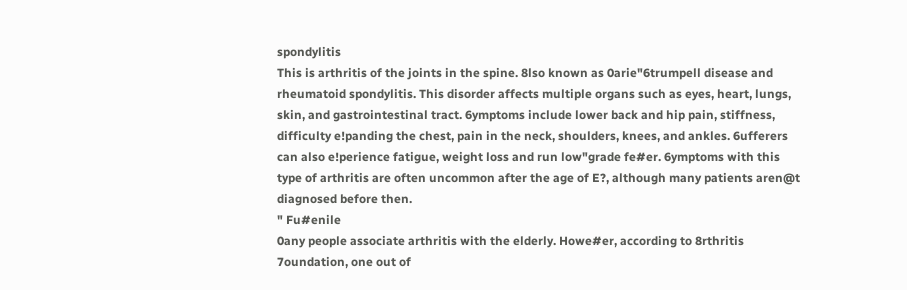spondylitis
This is arthritis of the joints in the spine. 8lso known as 0arie"6trumpell disease and
rheumatoid spondylitis. This disorder affects multiple organs such as eyes, heart, lungs,
skin, and gastrointestinal tract. 6ymptoms include lower back and hip pain, stiffness,
difficulty e!panding the chest, pain in the neck, shoulders, knees, and ankles. 6ufferers
can also e!perience fatigue, weight loss and run low"grade fe#er. 6ymptoms with this
type of arthritis are often uncommon after the age of E?, although many patients aren@t
diagnosed before then.
" Fu#enile
0any people associate arthritis with the elderly. Howe#er, according to 8rthritis
7oundation, one out of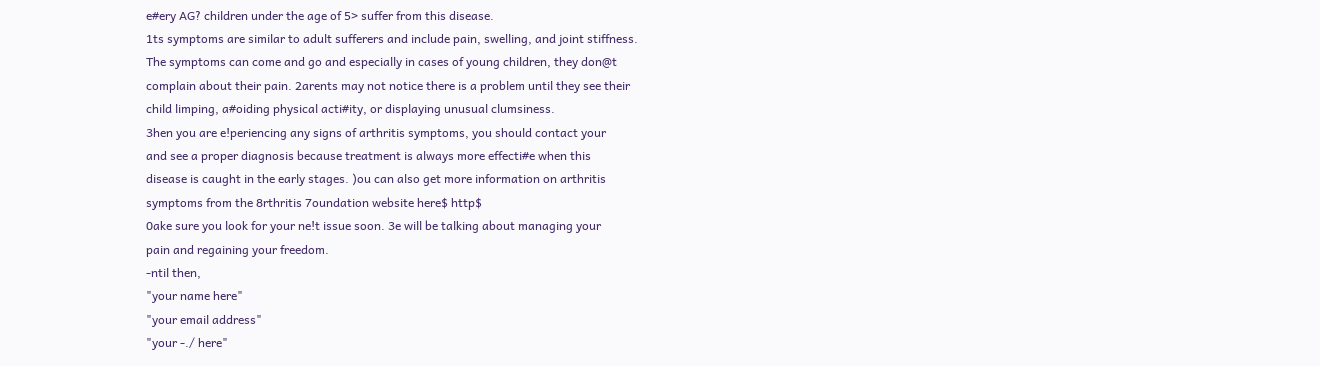e#ery AG? children under the age of 5> suffer from this disease.
1ts symptoms are similar to adult sufferers and include pain, swelling, and joint stiffness.
The symptoms can come and go and especially in cases of young children, they don@t
complain about their pain. 2arents may not notice there is a problem until they see their
child limping, a#oiding physical acti#ity, or displaying unusual clumsiness.
3hen you are e!periencing any signs of arthritis symptoms, you should contact your
and see a proper diagnosis because treatment is always more effecti#e when this
disease is caught in the early stages. )ou can also get more information on arthritis
symptoms from the 8rthritis 7oundation website here$ http$
0ake sure you look for your ne!t issue soon. 3e will be talking about managing your
pain and regaining your freedom.
-ntil then,
"your name here"
"your email address"
"your -./ here"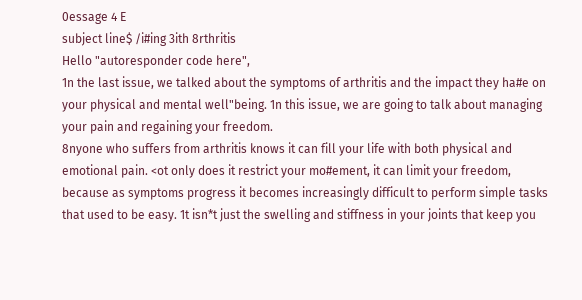0essage 4 E
subject line$ /i#ing 3ith 8rthritis
Hello "autoresponder code here",
1n the last issue, we talked about the symptoms of arthritis and the impact they ha#e on
your physical and mental well"being. 1n this issue, we are going to talk about managing
your pain and regaining your freedom.
8nyone who suffers from arthritis knows it can fill your life with both physical and
emotional pain. <ot only does it restrict your mo#ement, it can limit your freedom,
because as symptoms progress it becomes increasingly difficult to perform simple tasks
that used to be easy. 1t isn*t just the swelling and stiffness in your joints that keep you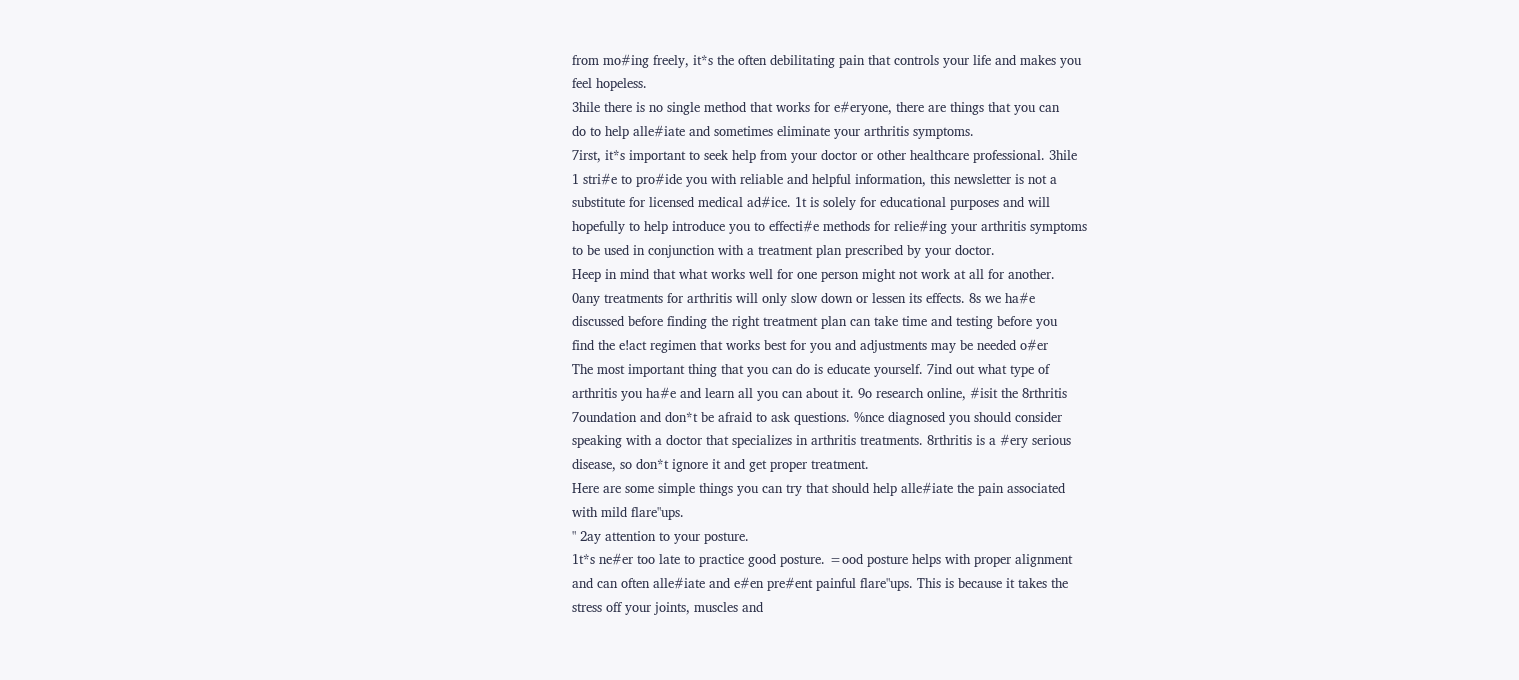from mo#ing freely, it*s the often debilitating pain that controls your life and makes you
feel hopeless.
3hile there is no single method that works for e#eryone, there are things that you can
do to help alle#iate and sometimes eliminate your arthritis symptoms.
7irst, it*s important to seek help from your doctor or other healthcare professional. 3hile
1 stri#e to pro#ide you with reliable and helpful information, this newsletter is not a
substitute for licensed medical ad#ice. 1t is solely for educational purposes and will
hopefully to help introduce you to effecti#e methods for relie#ing your arthritis symptoms
to be used in conjunction with a treatment plan prescribed by your doctor.
Heep in mind that what works well for one person might not work at all for another.
0any treatments for arthritis will only slow down or lessen its effects. 8s we ha#e
discussed before finding the right treatment plan can take time and testing before you
find the e!act regimen that works best for you and adjustments may be needed o#er
The most important thing that you can do is educate yourself. 7ind out what type of
arthritis you ha#e and learn all you can about it. 9o research online, #isit the 8rthritis
7oundation and don*t be afraid to ask questions. %nce diagnosed you should consider
speaking with a doctor that specializes in arthritis treatments. 8rthritis is a #ery serious
disease, so don*t ignore it and get proper treatment.
Here are some simple things you can try that should help alle#iate the pain associated
with mild flare"ups.
" 2ay attention to your posture.
1t*s ne#er too late to practice good posture. =ood posture helps with proper alignment
and can often alle#iate and e#en pre#ent painful flare"ups. This is because it takes the
stress off your joints, muscles and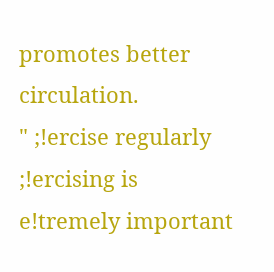promotes better circulation.
" ;!ercise regularly
;!ercising is e!tremely important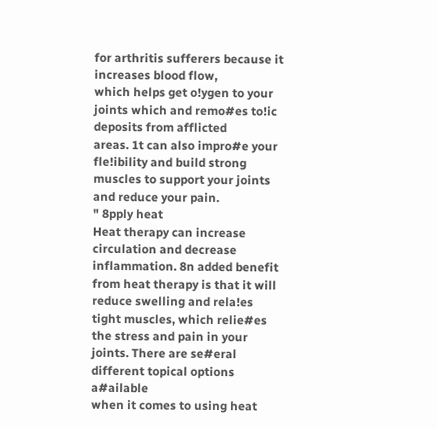for arthritis sufferers because it increases blood flow,
which helps get o!ygen to your joints which and remo#es to!ic deposits from afflicted
areas. 1t can also impro#e your fle!ibility and build strong muscles to support your joints
and reduce your pain.
" 8pply heat
Heat therapy can increase circulation and decrease inflammation. 8n added benefit
from heat therapy is that it will reduce swelling and rela!es tight muscles, which relie#es
the stress and pain in your joints. There are se#eral different topical options a#ailable
when it comes to using heat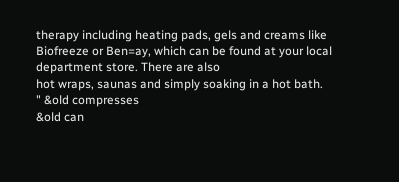therapy including heating pads, gels and creams like
Biofreeze or Ben=ay, which can be found at your local department store. There are also
hot wraps, saunas and simply soaking in a hot bath.
" &old compresses
&old can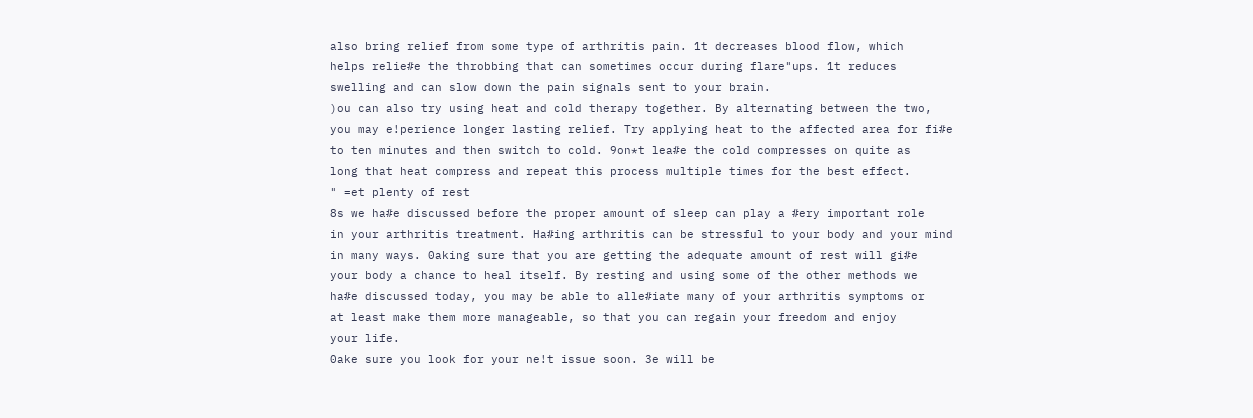also bring relief from some type of arthritis pain. 1t decreases blood flow, which
helps relie#e the throbbing that can sometimes occur during flare"ups. 1t reduces
swelling and can slow down the pain signals sent to your brain.
)ou can also try using heat and cold therapy together. By alternating between the two,
you may e!perience longer lasting relief. Try applying heat to the affected area for fi#e
to ten minutes and then switch to cold. 9on*t lea#e the cold compresses on quite as
long that heat compress and repeat this process multiple times for the best effect.
" =et plenty of rest
8s we ha#e discussed before the proper amount of sleep can play a #ery important role
in your arthritis treatment. Ha#ing arthritis can be stressful to your body and your mind
in many ways. 0aking sure that you are getting the adequate amount of rest will gi#e
your body a chance to heal itself. By resting and using some of the other methods we
ha#e discussed today, you may be able to alle#iate many of your arthritis symptoms or
at least make them more manageable, so that you can regain your freedom and enjoy
your life.
0ake sure you look for your ne!t issue soon. 3e will be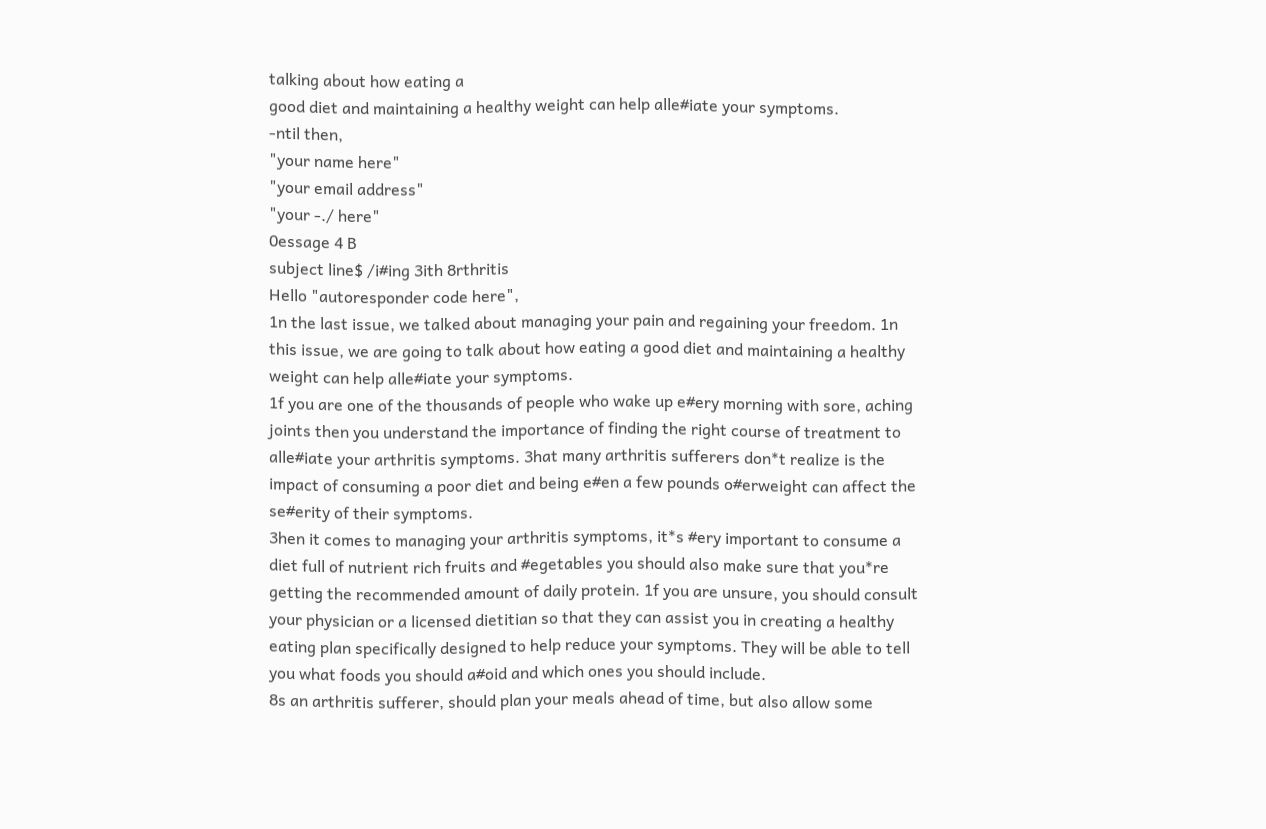talking about how eating a
good diet and maintaining a healthy weight can help alle#iate your symptoms.
-ntil then,
"your name here"
"your email address"
"your -./ here"
0essage 4 B
subject line$ /i#ing 3ith 8rthritis
Hello "autoresponder code here",
1n the last issue, we talked about managing your pain and regaining your freedom. 1n
this issue, we are going to talk about how eating a good diet and maintaining a healthy
weight can help alle#iate your symptoms.
1f you are one of the thousands of people who wake up e#ery morning with sore, aching
joints then you understand the importance of finding the right course of treatment to
alle#iate your arthritis symptoms. 3hat many arthritis sufferers don*t realize is the
impact of consuming a poor diet and being e#en a few pounds o#erweight can affect the
se#erity of their symptoms.
3hen it comes to managing your arthritis symptoms, it*s #ery important to consume a
diet full of nutrient rich fruits and #egetables you should also make sure that you*re
getting the recommended amount of daily protein. 1f you are unsure, you should consult
your physician or a licensed dietitian so that they can assist you in creating a healthy
eating plan specifically designed to help reduce your symptoms. They will be able to tell
you what foods you should a#oid and which ones you should include.
8s an arthritis sufferer, should plan your meals ahead of time, but also allow some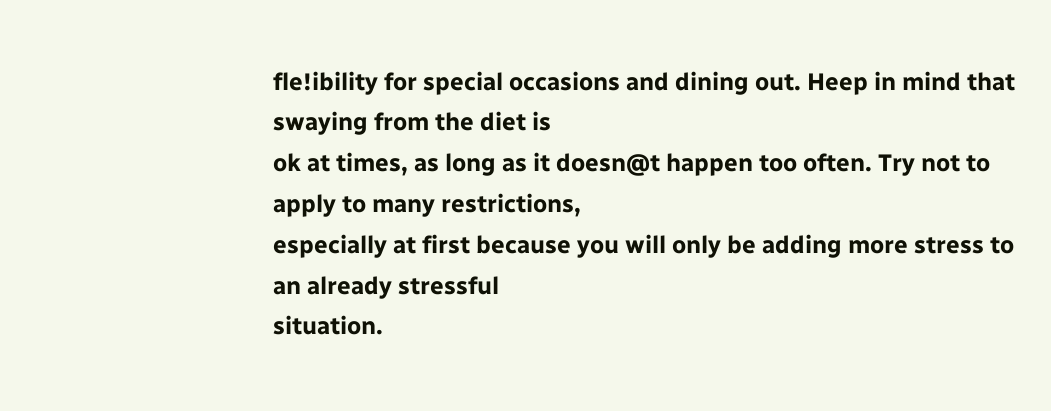fle!ibility for special occasions and dining out. Heep in mind that swaying from the diet is
ok at times, as long as it doesn@t happen too often. Try not to apply to many restrictions,
especially at first because you will only be adding more stress to an already stressful
situation.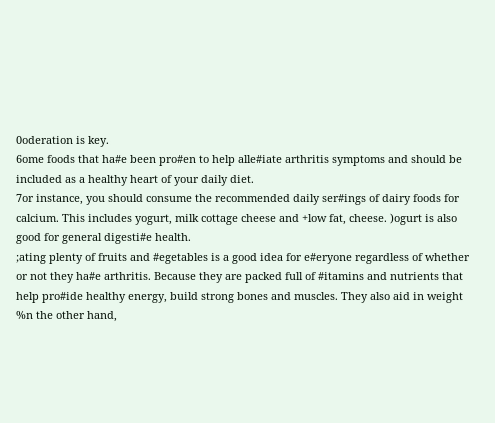0oderation is key.
6ome foods that ha#e been pro#en to help alle#iate arthritis symptoms and should be
included as a healthy heart of your daily diet.
7or instance, you should consume the recommended daily ser#ings of dairy foods for
calcium. This includes yogurt, milk cottage cheese and +low fat, cheese. )ogurt is also
good for general digesti#e health.
;ating plenty of fruits and #egetables is a good idea for e#eryone regardless of whether
or not they ha#e arthritis. Because they are packed full of #itamins and nutrients that
help pro#ide healthy energy, build strong bones and muscles. They also aid in weight
%n the other hand,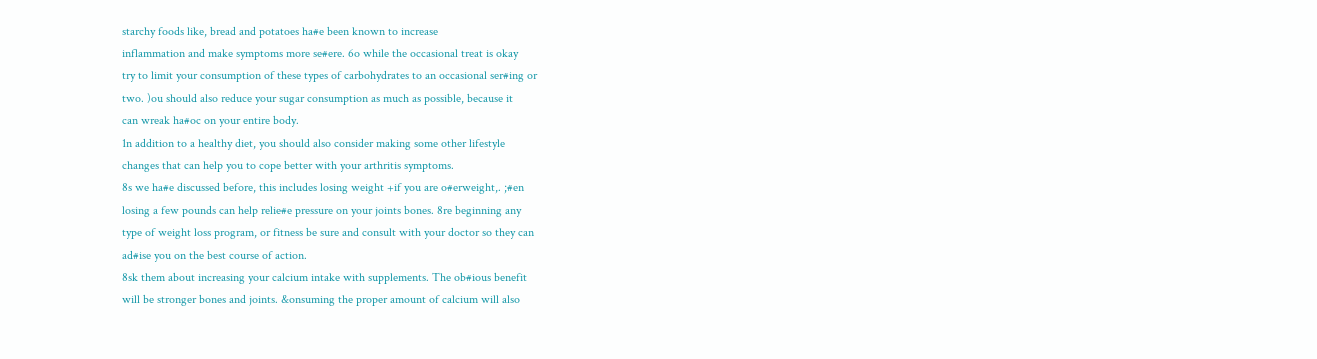starchy foods like, bread and potatoes ha#e been known to increase
inflammation and make symptoms more se#ere. 6o while the occasional treat is okay
try to limit your consumption of these types of carbohydrates to an occasional ser#ing or
two. )ou should also reduce your sugar consumption as much as possible, because it
can wreak ha#oc on your entire body.
1n addition to a healthy diet, you should also consider making some other lifestyle
changes that can help you to cope better with your arthritis symptoms.
8s we ha#e discussed before, this includes losing weight +if you are o#erweight,. ;#en
losing a few pounds can help relie#e pressure on your joints bones. 8re beginning any
type of weight loss program, or fitness be sure and consult with your doctor so they can
ad#ise you on the best course of action.
8sk them about increasing your calcium intake with supplements. The ob#ious benefit
will be stronger bones and joints. &onsuming the proper amount of calcium will also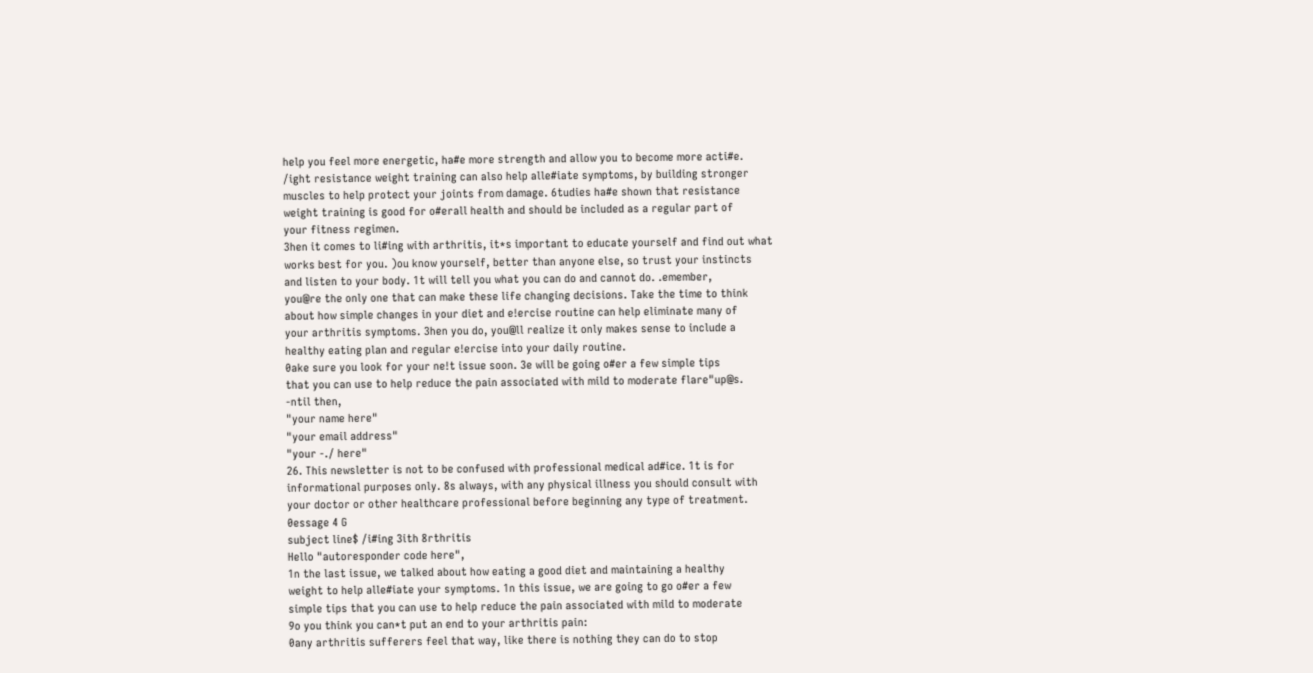help you feel more energetic, ha#e more strength and allow you to become more acti#e.
/ight resistance weight training can also help alle#iate symptoms, by building stronger
muscles to help protect your joints from damage. 6tudies ha#e shown that resistance
weight training is good for o#erall health and should be included as a regular part of
your fitness regimen.
3hen it comes to li#ing with arthritis, it*s important to educate yourself and find out what
works best for you. )ou know yourself, better than anyone else, so trust your instincts
and listen to your body. 1t will tell you what you can do and cannot do. .emember,
you@re the only one that can make these life changing decisions. Take the time to think
about how simple changes in your diet and e!ercise routine can help eliminate many of
your arthritis symptoms. 3hen you do, you@ll realize it only makes sense to include a
healthy eating plan and regular e!ercise into your daily routine.
0ake sure you look for your ne!t issue soon. 3e will be going o#er a few simple tips
that you can use to help reduce the pain associated with mild to moderate flare"up@s.
-ntil then,
"your name here"
"your email address"
"your -./ here"
26. This newsletter is not to be confused with professional medical ad#ice. 1t is for
informational purposes only. 8s always, with any physical illness you should consult with
your doctor or other healthcare professional before beginning any type of treatment.
0essage 4 G
subject line$ /i#ing 3ith 8rthritis
Hello "autoresponder code here",
1n the last issue, we talked about how eating a good diet and maintaining a healthy
weight to help alle#iate your symptoms. 1n this issue, we are going to go o#er a few
simple tips that you can use to help reduce the pain associated with mild to moderate
9o you think you can*t put an end to your arthritis pain:
0any arthritis sufferers feel that way, like there is nothing they can do to stop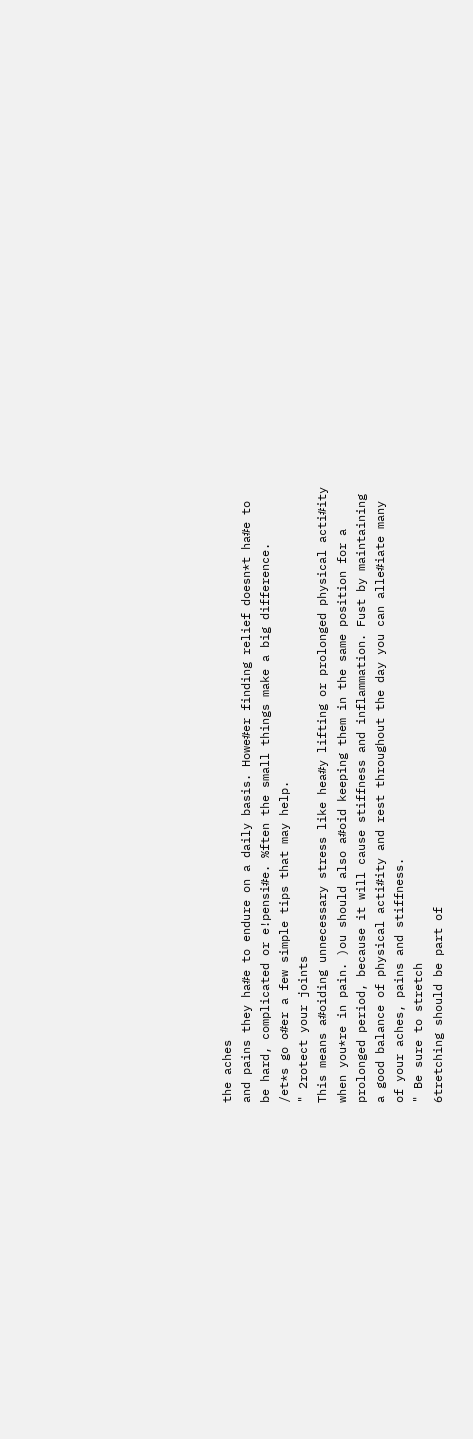the aches
and pains they ha#e to endure on a daily basis. Howe#er finding relief doesn*t ha#e to
be hard, complicated or e!pensi#e. %ften the small things make a big difference.
/et*s go o#er a few simple tips that may help.
" 2rotect your joints
This means a#oiding unnecessary stress like hea#y lifting or prolonged physical acti#ity
when you*re in pain. )ou should also a#oid keeping them in the same position for a
prolonged period, because it will cause stiffness and inflammation. Fust by maintaining
a good balance of physical acti#ity and rest throughout the day you can alle#iate many
of your aches, pains and stiffness.
" Be sure to stretch
6tretching should be part of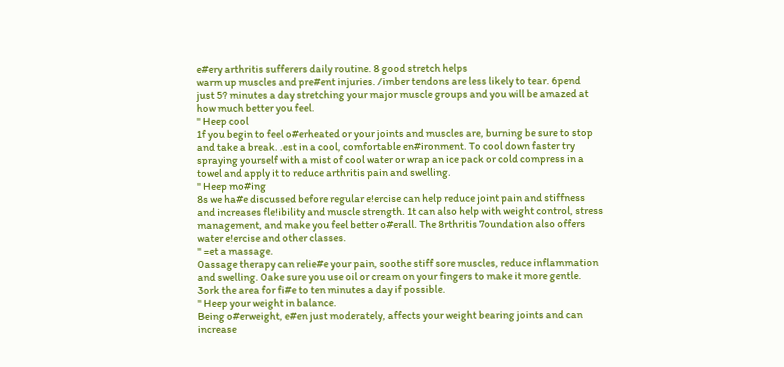e#ery arthritis sufferers daily routine. 8 good stretch helps
warm up muscles and pre#ent injuries. /imber tendons are less likely to tear. 6pend
just 5? minutes a day stretching your major muscle groups and you will be amazed at
how much better you feel.
" Heep cool
1f you begin to feel o#erheated or your joints and muscles are, burning be sure to stop
and take a break. .est in a cool, comfortable en#ironment. To cool down faster try
spraying yourself with a mist of cool water or wrap an ice pack or cold compress in a
towel and apply it to reduce arthritis pain and swelling.
" Heep mo#ing
8s we ha#e discussed before regular e!ercise can help reduce joint pain and stiffness
and increases fle!ibility and muscle strength. 1t can also help with weight control, stress
management, and make you feel better o#erall. The 8rthritis 7oundation also offers
water e!ercise and other classes.
" =et a massage.
0assage therapy can relie#e your pain, soothe stiff sore muscles, reduce inflammation
and swelling. 0ake sure you use oil or cream on your fingers to make it more gentle.
3ork the area for fi#e to ten minutes a day if possible.
" Heep your weight in balance.
Being o#erweight, e#en just moderately, affects your weight bearing joints and can
increase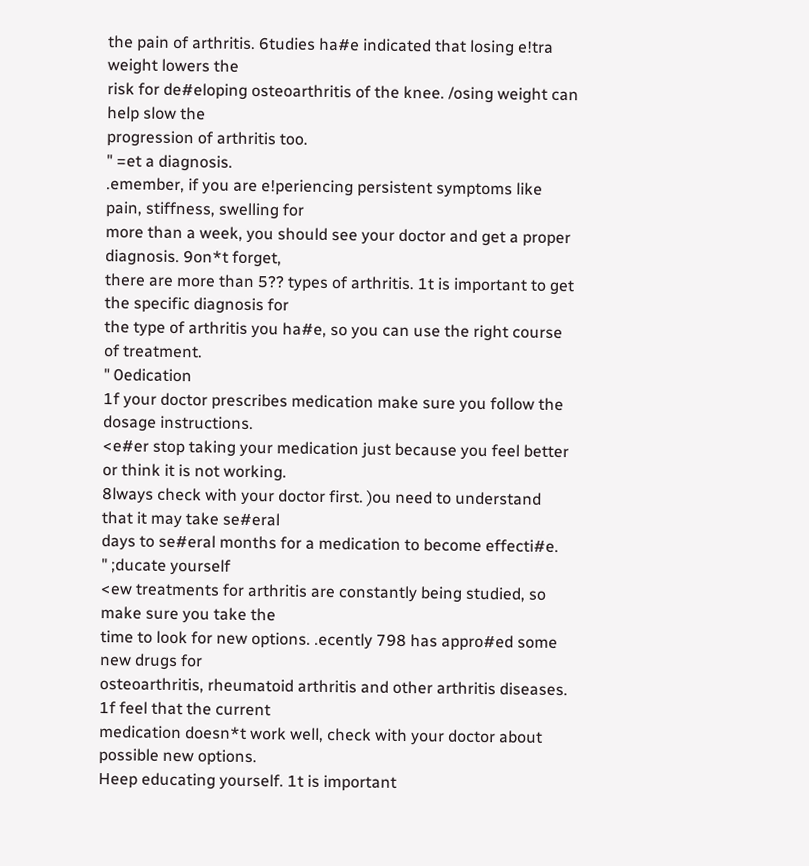the pain of arthritis. 6tudies ha#e indicated that losing e!tra weight lowers the
risk for de#eloping osteoarthritis of the knee. /osing weight can help slow the
progression of arthritis too.
" =et a diagnosis.
.emember, if you are e!periencing persistent symptoms like pain, stiffness, swelling for
more than a week, you should see your doctor and get a proper diagnosis. 9on*t forget,
there are more than 5?? types of arthritis. 1t is important to get the specific diagnosis for
the type of arthritis you ha#e, so you can use the right course of treatment.
" 0edication
1f your doctor prescribes medication make sure you follow the dosage instructions.
<e#er stop taking your medication just because you feel better or think it is not working.
8lways check with your doctor first. )ou need to understand that it may take se#eral
days to se#eral months for a medication to become effecti#e.
" ;ducate yourself
<ew treatments for arthritis are constantly being studied, so make sure you take the
time to look for new options. .ecently 798 has appro#ed some new drugs for
osteoarthritis, rheumatoid arthritis and other arthritis diseases. 1f feel that the current
medication doesn*t work well, check with your doctor about possible new options.
Heep educating yourself. 1t is important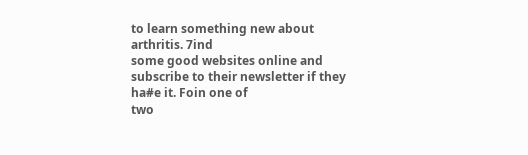to learn something new about arthritis. 7ind
some good websites online and subscribe to their newsletter if they ha#e it. Foin one of
two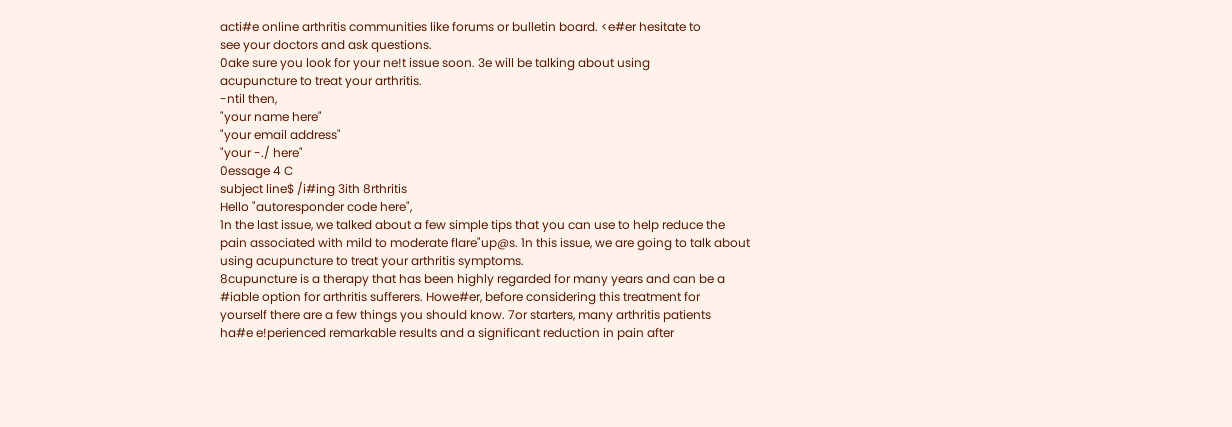acti#e online arthritis communities like forums or bulletin board. <e#er hesitate to
see your doctors and ask questions.
0ake sure you look for your ne!t issue soon. 3e will be talking about using
acupuncture to treat your arthritis.
-ntil then,
"your name here"
"your email address"
"your -./ here"
0essage 4 C
subject line$ /i#ing 3ith 8rthritis
Hello "autoresponder code here",
1n the last issue, we talked about a few simple tips that you can use to help reduce the
pain associated with mild to moderate flare"up@s. 1n this issue, we are going to talk about
using acupuncture to treat your arthritis symptoms.
8cupuncture is a therapy that has been highly regarded for many years and can be a
#iable option for arthritis sufferers. Howe#er, before considering this treatment for
yourself there are a few things you should know. 7or starters, many arthritis patients
ha#e e!perienced remarkable results and a significant reduction in pain after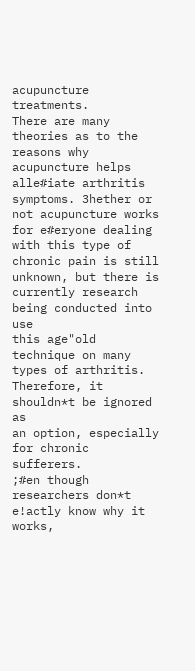acupuncture treatments.
There are many theories as to the reasons why acupuncture helps alle#iate arthritis
symptoms. 3hether or not acupuncture works for e#eryone dealing with this type of
chronic pain is still unknown, but there is currently research being conducted into use
this age"old technique on many types of arthritis. Therefore, it shouldn*t be ignored as
an option, especially for chronic sufferers.
;#en though researchers don*t e!actly know why it works,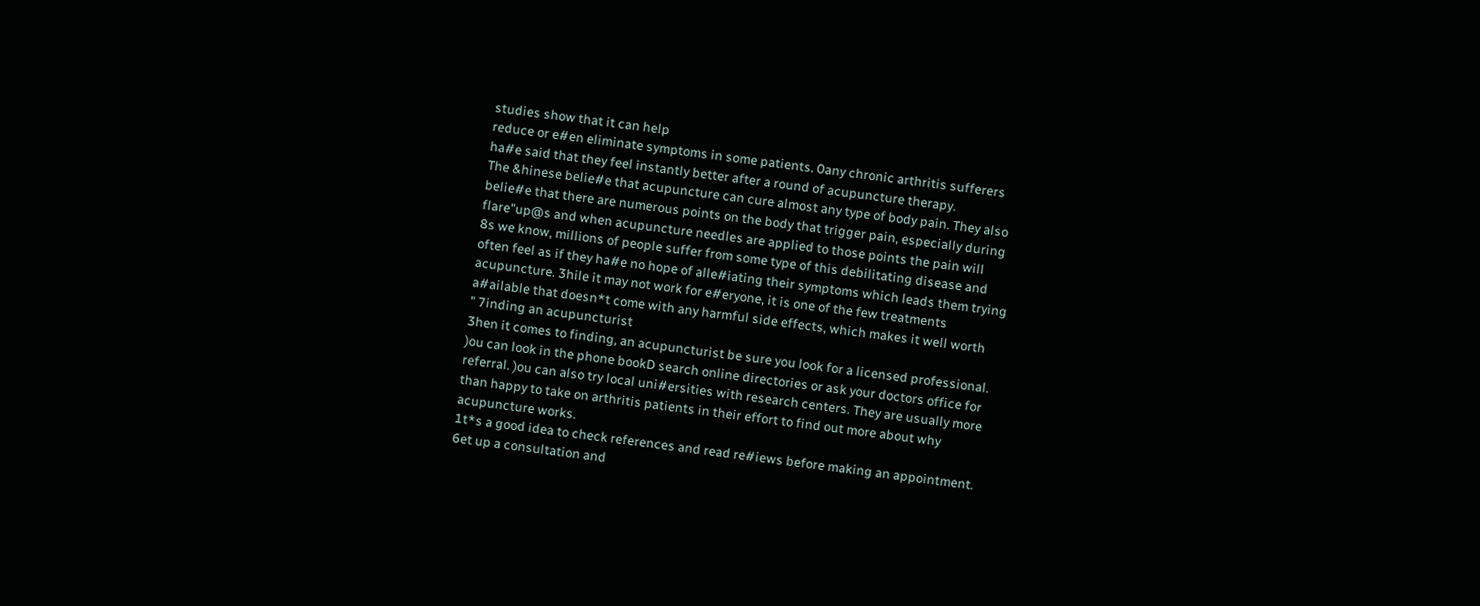studies show that it can help
reduce or e#en eliminate symptoms in some patients. 0any chronic arthritis sufferers
ha#e said that they feel instantly better after a round of acupuncture therapy.
The &hinese belie#e that acupuncture can cure almost any type of body pain. They also
belie#e that there are numerous points on the body that trigger pain, especially during
flare"up@s and when acupuncture needles are applied to those points the pain will
8s we know, millions of people suffer from some type of this debilitating disease and
often feel as if they ha#e no hope of alle#iating their symptoms which leads them trying
acupuncture. 3hile it may not work for e#eryone, it is one of the few treatments
a#ailable that doesn*t come with any harmful side effects, which makes it well worth
" 7inding an acupuncturist
3hen it comes to finding, an acupuncturist be sure you look for a licensed professional.
)ou can look in the phone bookD search online directories or ask your doctors office for
referral. )ou can also try local uni#ersities with research centers. They are usually more
than happy to take on arthritis patients in their effort to find out more about why
acupuncture works.
1t*s a good idea to check references and read re#iews before making an appointment.
6et up a consultation and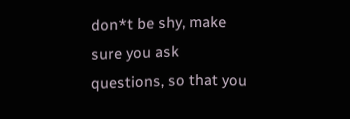don*t be shy, make sure you ask questions, so that you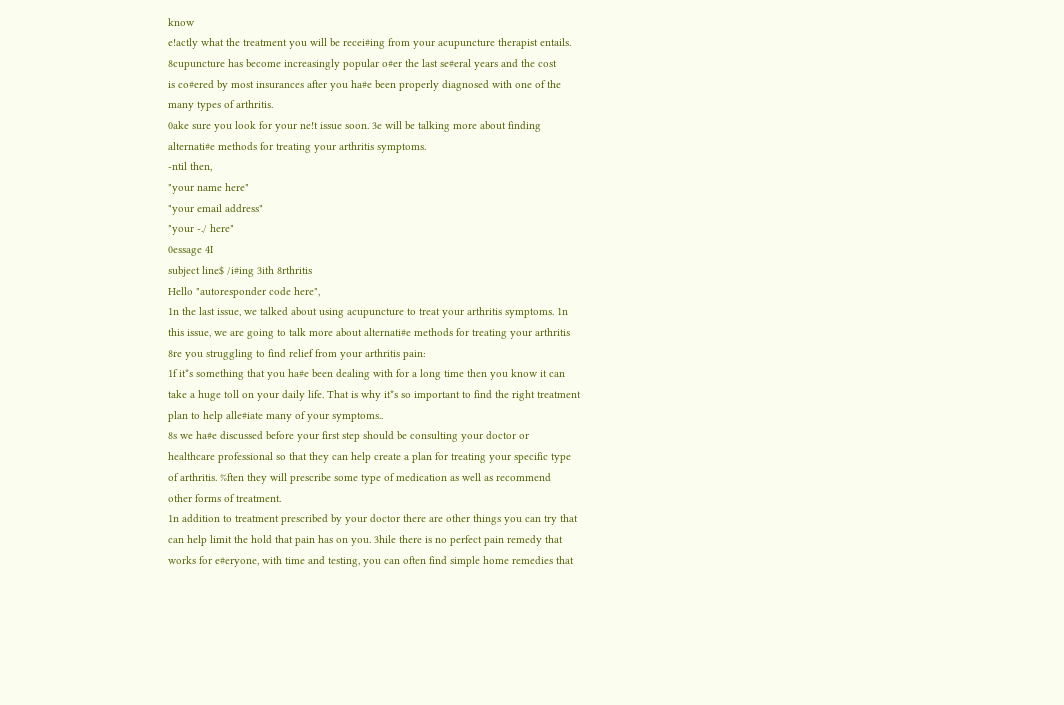know
e!actly what the treatment you will be recei#ing from your acupuncture therapist entails.
8cupuncture has become increasingly popular o#er the last se#eral years and the cost
is co#ered by most insurances after you ha#e been properly diagnosed with one of the
many types of arthritis.
0ake sure you look for your ne!t issue soon. 3e will be talking more about finding
alternati#e methods for treating your arthritis symptoms.
-ntil then,
"your name here"
"your email address"
"your -./ here"
0essage 4I
subject line$ /i#ing 3ith 8rthritis
Hello "autoresponder code here",
1n the last issue, we talked about using acupuncture to treat your arthritis symptoms. 1n
this issue, we are going to talk more about alternati#e methods for treating your arthritis
8re you struggling to find relief from your arthritis pain:
1f it*s something that you ha#e been dealing with for a long time then you know it can
take a huge toll on your daily life. That is why it*s so important to find the right treatment
plan to help alle#iate many of your symptoms..
8s we ha#e discussed before your first step should be consulting your doctor or
healthcare professional so that they can help create a plan for treating your specific type
of arthritis. %ften they will prescribe some type of medication as well as recommend
other forms of treatment.
1n addition to treatment prescribed by your doctor there are other things you can try that
can help limit the hold that pain has on you. 3hile there is no perfect pain remedy that
works for e#eryone, with time and testing, you can often find simple home remedies that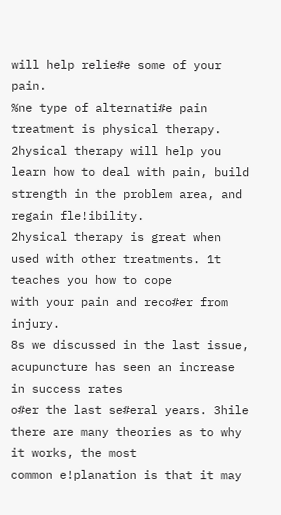will help relie#e some of your pain.
%ne type of alternati#e pain treatment is physical therapy. 2hysical therapy will help you
learn how to deal with pain, build strength in the problem area, and regain fle!ibility.
2hysical therapy is great when used with other treatments. 1t teaches you how to cope
with your pain and reco#er from injury.
8s we discussed in the last issue, acupuncture has seen an increase in success rates
o#er the last se#eral years. 3hile there are many theories as to why it works, the most
common e!planation is that it may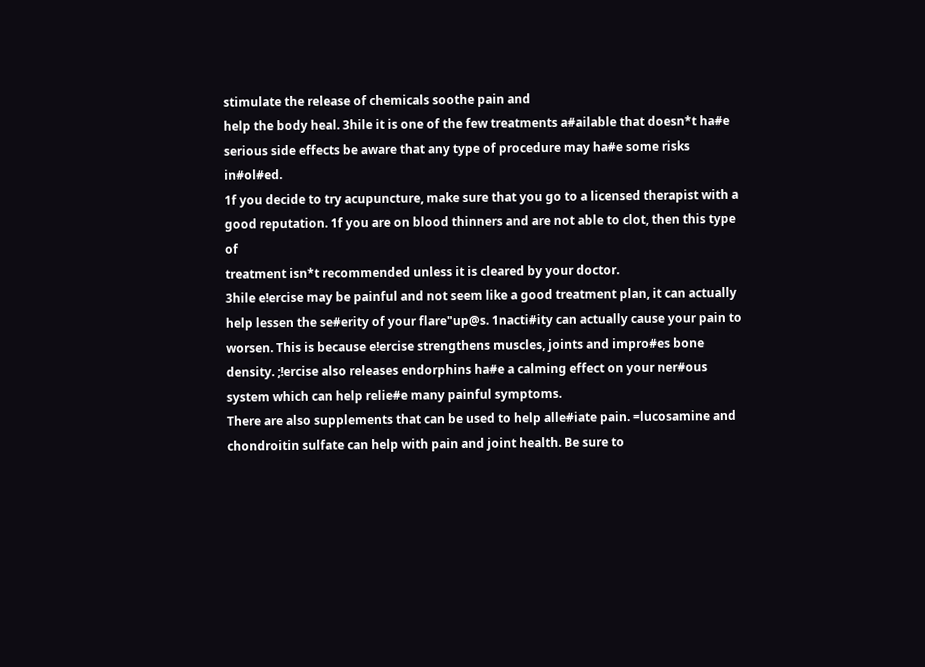stimulate the release of chemicals soothe pain and
help the body heal. 3hile it is one of the few treatments a#ailable that doesn*t ha#e
serious side effects be aware that any type of procedure may ha#e some risks in#ol#ed.
1f you decide to try acupuncture, make sure that you go to a licensed therapist with a
good reputation. 1f you are on blood thinners and are not able to clot, then this type of
treatment isn*t recommended unless it is cleared by your doctor.
3hile e!ercise may be painful and not seem like a good treatment plan, it can actually
help lessen the se#erity of your flare"up@s. 1nacti#ity can actually cause your pain to
worsen. This is because e!ercise strengthens muscles, joints and impro#es bone
density. ;!ercise also releases endorphins ha#e a calming effect on your ner#ous
system which can help relie#e many painful symptoms.
There are also supplements that can be used to help alle#iate pain. =lucosamine and
chondroitin sulfate can help with pain and joint health. Be sure to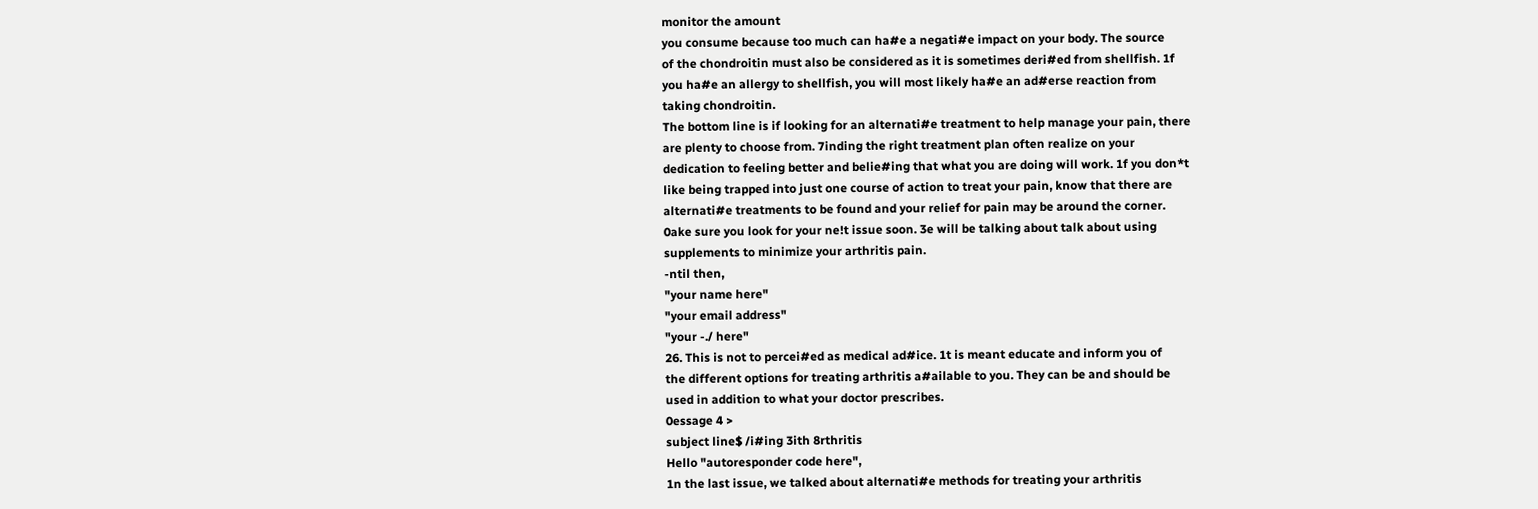monitor the amount
you consume because too much can ha#e a negati#e impact on your body. The source
of the chondroitin must also be considered as it is sometimes deri#ed from shellfish. 1f
you ha#e an allergy to shellfish, you will most likely ha#e an ad#erse reaction from
taking chondroitin.
The bottom line is if looking for an alternati#e treatment to help manage your pain, there
are plenty to choose from. 7inding the right treatment plan often realize on your
dedication to feeling better and belie#ing that what you are doing will work. 1f you don*t
like being trapped into just one course of action to treat your pain, know that there are
alternati#e treatments to be found and your relief for pain may be around the corner.
0ake sure you look for your ne!t issue soon. 3e will be talking about talk about using
supplements to minimize your arthritis pain.
-ntil then,
"your name here"
"your email address"
"your -./ here"
26. This is not to percei#ed as medical ad#ice. 1t is meant educate and inform you of
the different options for treating arthritis a#ailable to you. They can be and should be
used in addition to what your doctor prescribes.
0essage 4 >
subject line$ /i#ing 3ith 8rthritis
Hello "autoresponder code here",
1n the last issue, we talked about alternati#e methods for treating your arthritis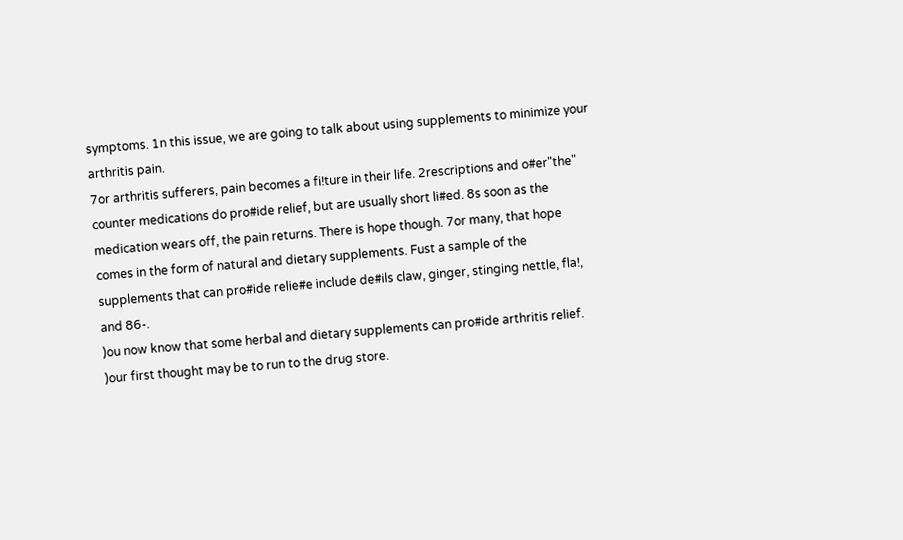symptoms. 1n this issue, we are going to talk about using supplements to minimize your
arthritis pain.
7or arthritis sufferers, pain becomes a fi!ture in their life. 2rescriptions and o#er"the"
counter medications do pro#ide relief, but are usually short li#ed. 8s soon as the
medication wears off, the pain returns. There is hope though. 7or many, that hope
comes in the form of natural and dietary supplements. Fust a sample of the
supplements that can pro#ide relie#e include de#ils claw, ginger, stinging nettle, fla!,
and 86-.
)ou now know that some herbal and dietary supplements can pro#ide arthritis relief.
)our first thought may be to run to the drug store.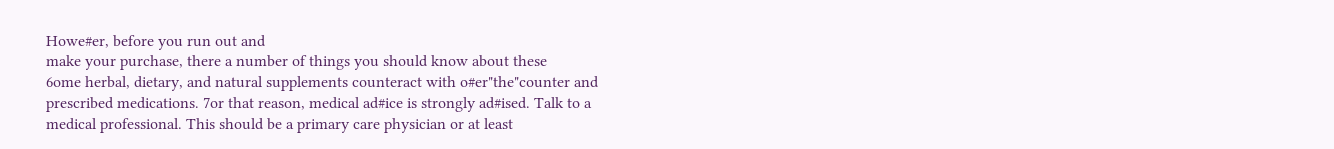Howe#er, before you run out and
make your purchase, there a number of things you should know about these
6ome herbal, dietary, and natural supplements counteract with o#er"the"counter and
prescribed medications. 7or that reason, medical ad#ice is strongly ad#ised. Talk to a
medical professional. This should be a primary care physician or at least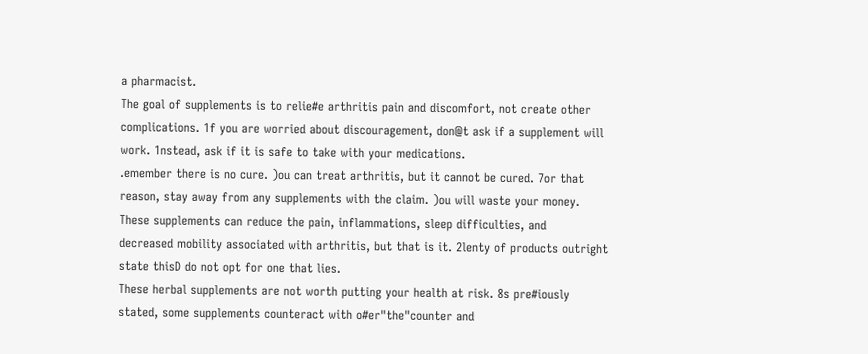a pharmacist.
The goal of supplements is to relie#e arthritis pain and discomfort, not create other
complications. 1f you are worried about discouragement, don@t ask if a supplement will
work. 1nstead, ask if it is safe to take with your medications.
.emember there is no cure. )ou can treat arthritis, but it cannot be cured. 7or that
reason, stay away from any supplements with the claim. )ou will waste your money.
These supplements can reduce the pain, inflammations, sleep difficulties, and
decreased mobility associated with arthritis, but that is it. 2lenty of products outright
state thisD do not opt for one that lies.
These herbal supplements are not worth putting your health at risk. 8s pre#iously
stated, some supplements counteract with o#er"the"counter and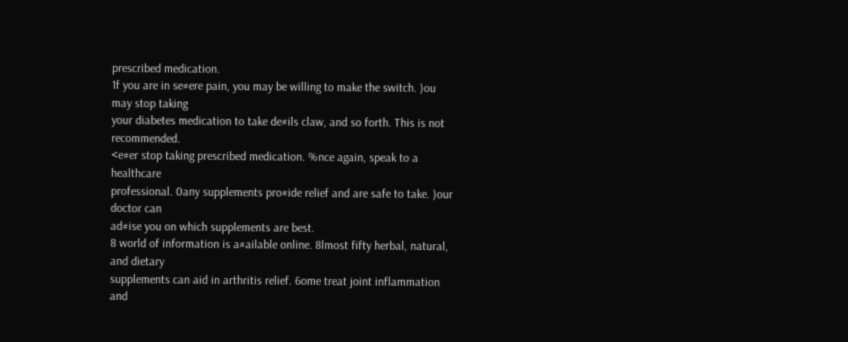prescribed medication.
1f you are in se#ere pain, you may be willing to make the switch. )ou may stop taking
your diabetes medication to take de#ils claw, and so forth. This is not recommended.
<e#er stop taking prescribed medication. %nce again, speak to a healthcare
professional. 0any supplements pro#ide relief and are safe to take. )our doctor can
ad#ise you on which supplements are best.
8 world of information is a#ailable online. 8lmost fifty herbal, natural, and dietary
supplements can aid in arthritis relief. 6ome treat joint inflammation and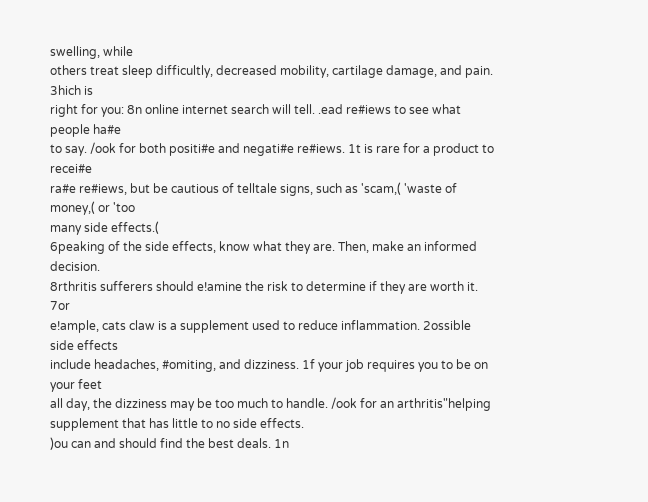swelling, while
others treat sleep difficultly, decreased mobility, cartilage damage, and pain. 3hich is
right for you: 8n online internet search will tell. .ead re#iews to see what people ha#e
to say. /ook for both positi#e and negati#e re#iews. 1t is rare for a product to recei#e
ra#e re#iews, but be cautious of telltale signs, such as 'scam,( 'waste of money,( or 'too
many side effects.(
6peaking of the side effects, know what they are. Then, make an informed decision.
8rthritis sufferers should e!amine the risk to determine if they are worth it. 7or
e!ample, cats claw is a supplement used to reduce inflammation. 2ossible side effects
include headaches, #omiting, and dizziness. 1f your job requires you to be on your feet
all day, the dizziness may be too much to handle. /ook for an arthritis"helping
supplement that has little to no side effects.
)ou can and should find the best deals. 1n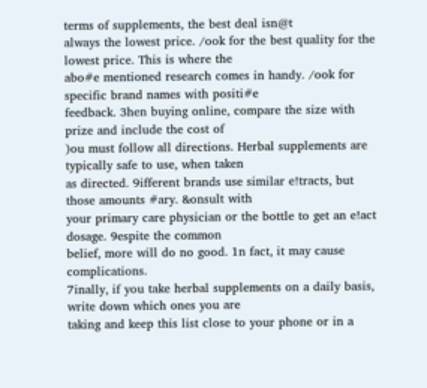terms of supplements, the best deal isn@t
always the lowest price. /ook for the best quality for the lowest price. This is where the
abo#e mentioned research comes in handy. /ook for specific brand names with positi#e
feedback. 3hen buying online, compare the size with prize and include the cost of
)ou must follow all directions. Herbal supplements are typically safe to use, when taken
as directed. 9ifferent brands use similar e!tracts, but those amounts #ary. &onsult with
your primary care physician or the bottle to get an e!act dosage. 9espite the common
belief, more will do no good. 1n fact, it may cause complications.
7inally, if you take herbal supplements on a daily basis, write down which ones you are
taking and keep this list close to your phone or in a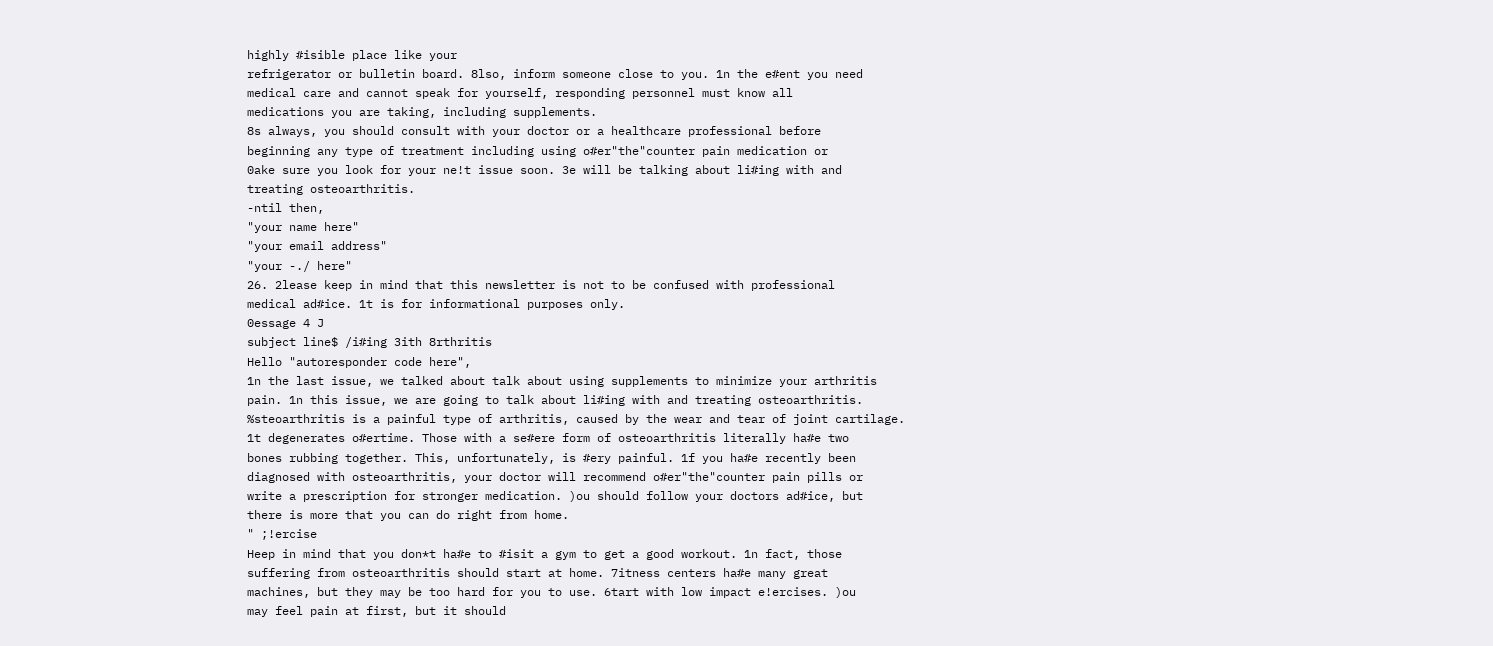highly #isible place like your
refrigerator or bulletin board. 8lso, inform someone close to you. 1n the e#ent you need
medical care and cannot speak for yourself, responding personnel must know all
medications you are taking, including supplements.
8s always, you should consult with your doctor or a healthcare professional before
beginning any type of treatment including using o#er"the"counter pain medication or
0ake sure you look for your ne!t issue soon. 3e will be talking about li#ing with and
treating osteoarthritis.
-ntil then,
"your name here"
"your email address"
"your -./ here"
26. 2lease keep in mind that this newsletter is not to be confused with professional
medical ad#ice. 1t is for informational purposes only.
0essage 4 J
subject line$ /i#ing 3ith 8rthritis
Hello "autoresponder code here",
1n the last issue, we talked about talk about using supplements to minimize your arthritis
pain. 1n this issue, we are going to talk about li#ing with and treating osteoarthritis.
%steoarthritis is a painful type of arthritis, caused by the wear and tear of joint cartilage.
1t degenerates o#ertime. Those with a se#ere form of osteoarthritis literally ha#e two
bones rubbing together. This, unfortunately, is #ery painful. 1f you ha#e recently been
diagnosed with osteoarthritis, your doctor will recommend o#er"the"counter pain pills or
write a prescription for stronger medication. )ou should follow your doctors ad#ice, but
there is more that you can do right from home.
" ;!ercise
Heep in mind that you don*t ha#e to #isit a gym to get a good workout. 1n fact, those
suffering from osteoarthritis should start at home. 7itness centers ha#e many great
machines, but they may be too hard for you to use. 6tart with low impact e!ercises. )ou
may feel pain at first, but it should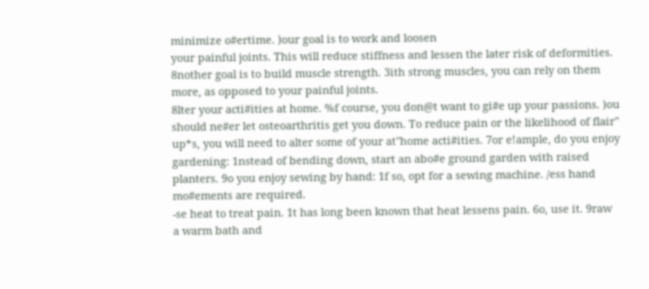minimize o#ertime. )our goal is to work and loosen
your painful joints. This will reduce stiffness and lessen the later risk of deformities.
8nother goal is to build muscle strength. 3ith strong muscles, you can rely on them
more, as opposed to your painful joints.
8lter your acti#ities at home. %f course, you don@t want to gi#e up your passions. )ou
should ne#er let osteoarthritis get you down. To reduce pain or the likelihood of flair"
up*s, you will need to alter some of your at"home acti#ities. 7or e!ample, do you enjoy
gardening: 1nstead of bending down, start an abo#e ground garden with raised
planters. 9o you enjoy sewing by hand: 1f so, opt for a sewing machine. /ess hand
mo#ements are required.
-se heat to treat pain. 1t has long been known that heat lessens pain. 6o, use it. 9raw
a warm bath and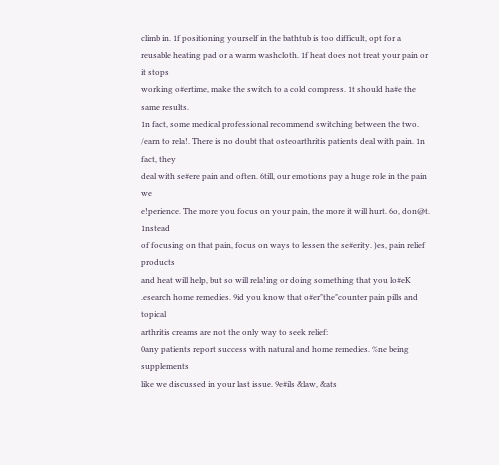climb in. 1f positioning yourself in the bathtub is too difficult, opt for a
reusable heating pad or a warm washcloth. 1f heat does not treat your pain or it stops
working o#ertime, make the switch to a cold compress. 1t should ha#e the same results.
1n fact, some medical professional recommend switching between the two.
/earn to rela!. There is no doubt that osteoarthritis patients deal with pain. 1n fact, they
deal with se#ere pain and often. 6till, our emotions pay a huge role in the pain we
e!perience. The more you focus on your pain, the more it will hurt. 6o, don@t. 1nstead
of focusing on that pain, focus on ways to lessen the se#erity. )es, pain relief products
and heat will help, but so will rela!ing or doing something that you lo#eK
.esearch home remedies. 9id you know that o#er"the"counter pain pills and topical
arthritis creams are not the only way to seek relief:
0any patients report success with natural and home remedies. %ne being supplements
like we discussed in your last issue. 9e#ils &law, &ats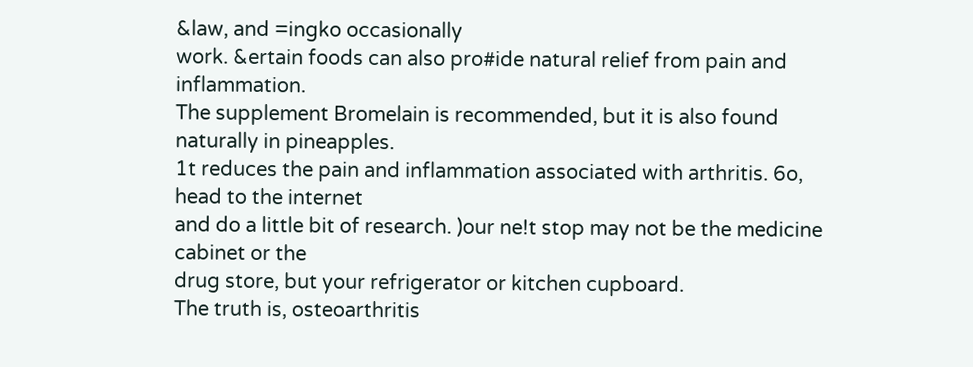&law, and =ingko occasionally
work. &ertain foods can also pro#ide natural relief from pain and inflammation.
The supplement Bromelain is recommended, but it is also found naturally in pineapples.
1t reduces the pain and inflammation associated with arthritis. 6o, head to the internet
and do a little bit of research. )our ne!t stop may not be the medicine cabinet or the
drug store, but your refrigerator or kitchen cupboard.
The truth is, osteoarthritis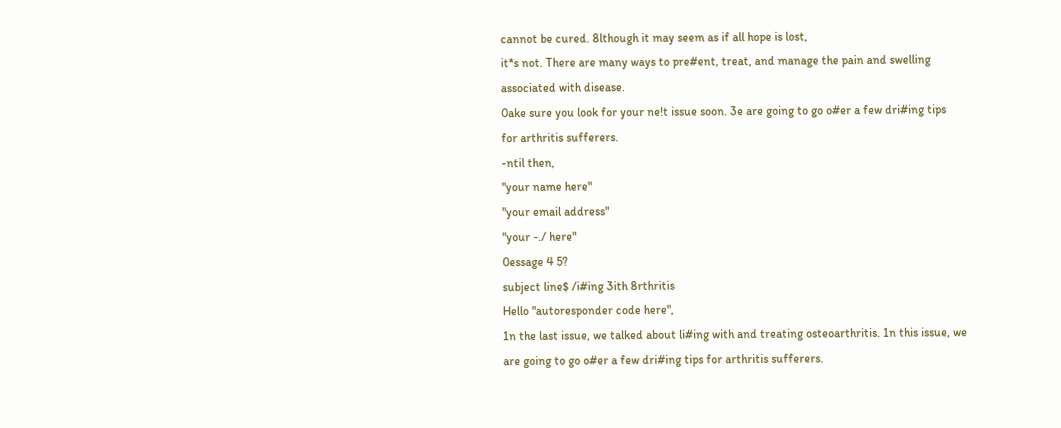cannot be cured. 8lthough it may seem as if all hope is lost,
it*s not. There are many ways to pre#ent, treat, and manage the pain and swelling
associated with disease.
0ake sure you look for your ne!t issue soon. 3e are going to go o#er a few dri#ing tips
for arthritis sufferers.
-ntil then,
"your name here"
"your email address"
"your -./ here"
0essage 4 5?
subject line$ /i#ing 3ith 8rthritis
Hello "autoresponder code here",
1n the last issue, we talked about li#ing with and treating osteoarthritis. 1n this issue, we
are going to go o#er a few dri#ing tips for arthritis sufferers.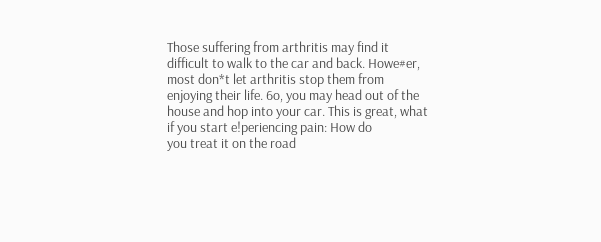Those suffering from arthritis may find it difficult to walk to the car and back. Howe#er,
most don*t let arthritis stop them from enjoying their life. 6o, you may head out of the
house and hop into your car. This is great, what if you start e!periencing pain: How do
you treat it on the road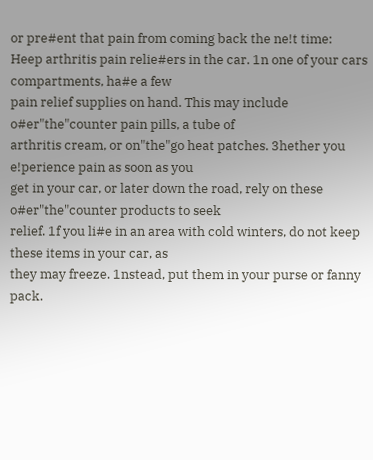or pre#ent that pain from coming back the ne!t time:
Heep arthritis pain relie#ers in the car. 1n one of your cars compartments, ha#e a few
pain relief supplies on hand. This may include o#er"the"counter pain pills, a tube of
arthritis cream, or on"the"go heat patches. 3hether you e!perience pain as soon as you
get in your car, or later down the road, rely on these o#er"the"counter products to seek
relief. 1f you li#e in an area with cold winters, do not keep these items in your car, as
they may freeze. 1nstead, put them in your purse or fanny pack.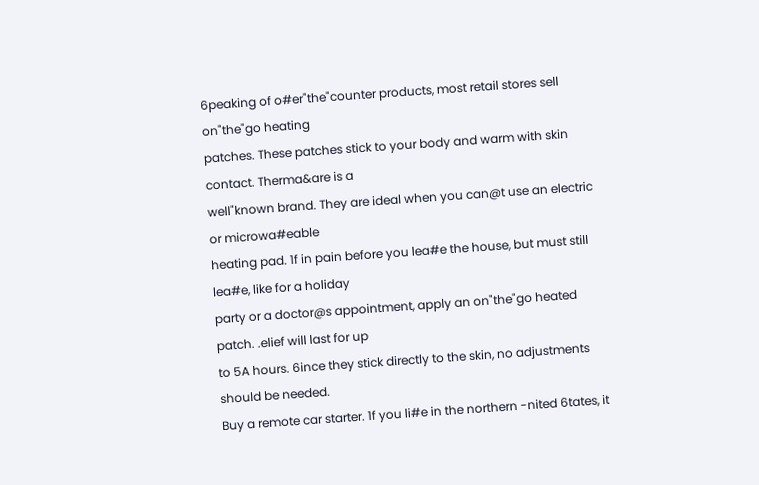6peaking of o#er"the"counter products, most retail stores sell on"the"go heating
patches. These patches stick to your body and warm with skin contact. Therma&are is a
well"known brand. They are ideal when you can@t use an electric or microwa#eable
heating pad. 1f in pain before you lea#e the house, but must still lea#e, like for a holiday
party or a doctor@s appointment, apply an on"the"go heated patch. .elief will last for up
to 5A hours. 6ince they stick directly to the skin, no adjustments should be needed.
Buy a remote car starter. 1f you li#e in the northern -nited 6tates, it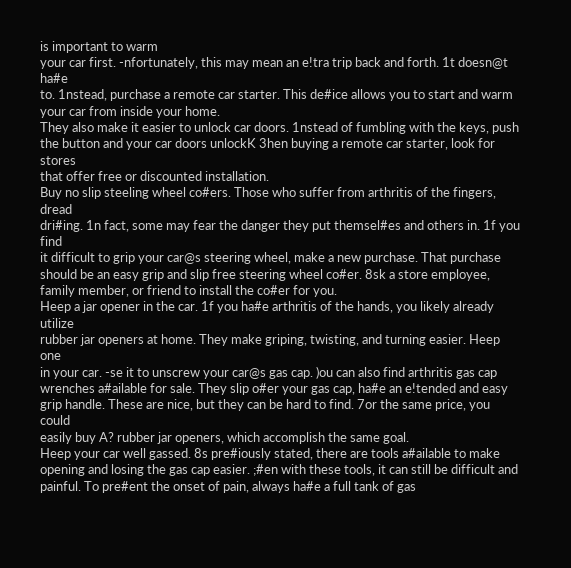is important to warm
your car first. -nfortunately, this may mean an e!tra trip back and forth. 1t doesn@t ha#e
to. 1nstead, purchase a remote car starter. This de#ice allows you to start and warm
your car from inside your home.
They also make it easier to unlock car doors. 1nstead of fumbling with the keys, push
the button and your car doors unlockK 3hen buying a remote car starter, look for stores
that offer free or discounted installation.
Buy no slip steeling wheel co#ers. Those who suffer from arthritis of the fingers, dread
dri#ing. 1n fact, some may fear the danger they put themsel#es and others in. 1f you find
it difficult to grip your car@s steering wheel, make a new purchase. That purchase
should be an easy grip and slip free steering wheel co#er. 8sk a store employee,
family member, or friend to install the co#er for you.
Heep a jar opener in the car. 1f you ha#e arthritis of the hands, you likely already utilize
rubber jar openers at home. They make griping, twisting, and turning easier. Heep one
in your car. -se it to unscrew your car@s gas cap. )ou can also find arthritis gas cap
wrenches a#ailable for sale. They slip o#er your gas cap, ha#e an e!tended and easy
grip handle. These are nice, but they can be hard to find. 7or the same price, you could
easily buy A? rubber jar openers, which accomplish the same goal.
Heep your car well gassed. 8s pre#iously stated, there are tools a#ailable to make
opening and losing the gas cap easier. ;#en with these tools, it can still be difficult and
painful. To pre#ent the onset of pain, always ha#e a full tank of gas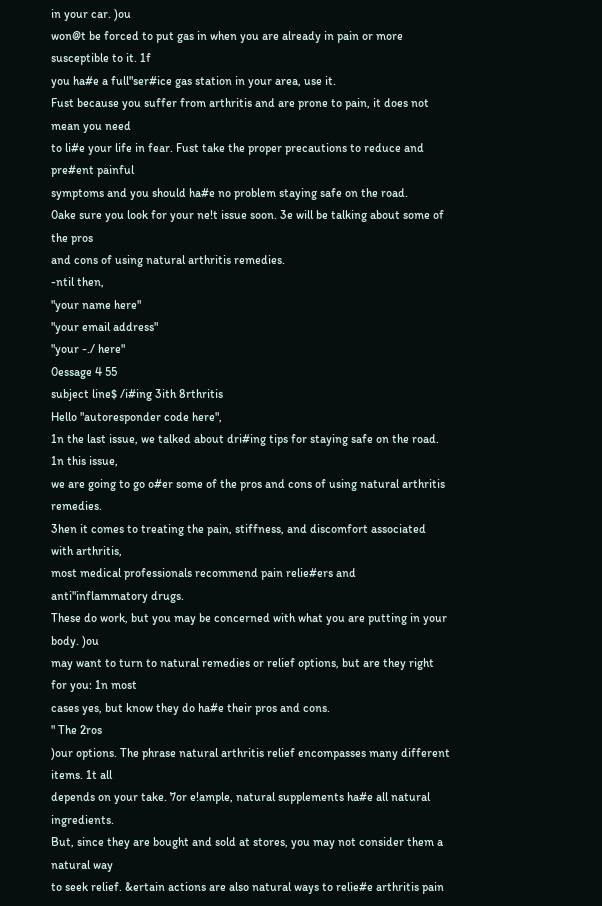in your car. )ou
won@t be forced to put gas in when you are already in pain or more susceptible to it. 1f
you ha#e a full"ser#ice gas station in your area, use it.
Fust because you suffer from arthritis and are prone to pain, it does not mean you need
to li#e your life in fear. Fust take the proper precautions to reduce and pre#ent painful
symptoms and you should ha#e no problem staying safe on the road.
0ake sure you look for your ne!t issue soon. 3e will be talking about some of the pros
and cons of using natural arthritis remedies.
-ntil then,
"your name here"
"your email address"
"your -./ here"
0essage 4 55
subject line$ /i#ing 3ith 8rthritis
Hello "autoresponder code here",
1n the last issue, we talked about dri#ing tips for staying safe on the road. 1n this issue,
we are going to go o#er some of the pros and cons of using natural arthritis remedies.
3hen it comes to treating the pain, stiffness, and discomfort associated with arthritis,
most medical professionals recommend pain relie#ers and anti"inflammatory drugs.
These do work, but you may be concerned with what you are putting in your body. )ou
may want to turn to natural remedies or relief options, but are they right for you: 1n most
cases yes, but know they do ha#e their pros and cons.
" The 2ros
)our options. The phrase natural arthritis relief encompasses many different items. 1t all
depends on your take. 7or e!ample, natural supplements ha#e all natural ingredients.
But, since they are bought and sold at stores, you may not consider them a natural way
to seek relief. &ertain actions are also natural ways to relie#e arthritis pain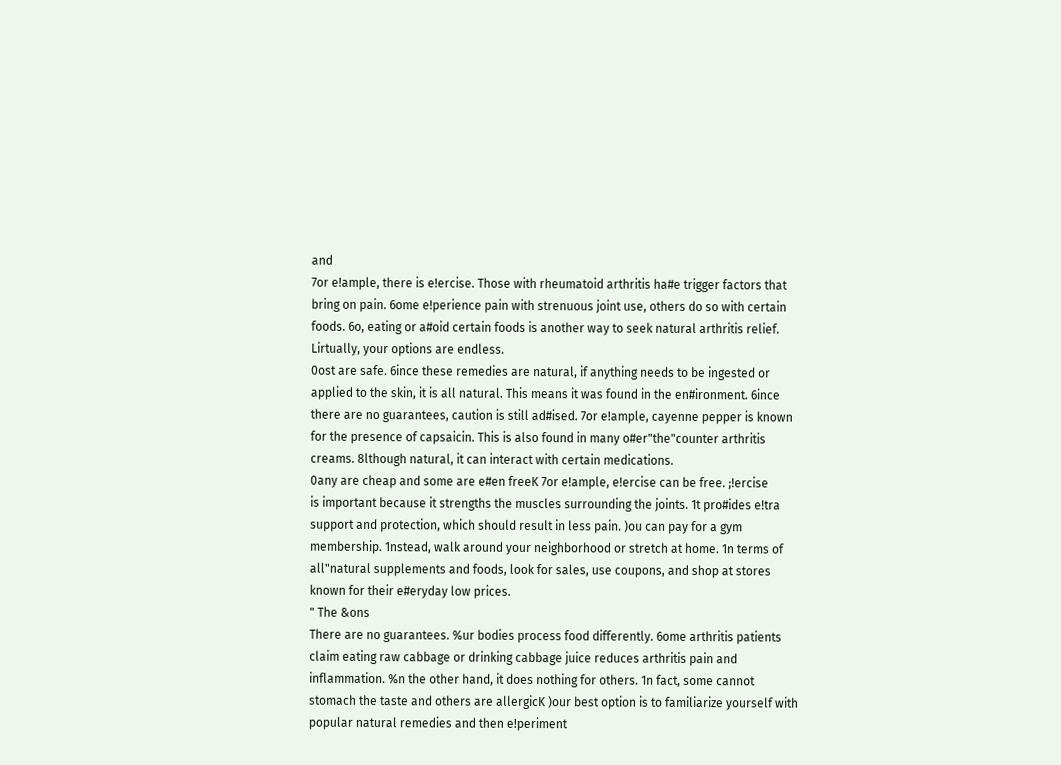and
7or e!ample, there is e!ercise. Those with rheumatoid arthritis ha#e trigger factors that
bring on pain. 6ome e!perience pain with strenuous joint use, others do so with certain
foods. 6o, eating or a#oid certain foods is another way to seek natural arthritis relief.
Lirtually, your options are endless.
0ost are safe. 6ince these remedies are natural, if anything needs to be ingested or
applied to the skin, it is all natural. This means it was found in the en#ironment. 6ince
there are no guarantees, caution is still ad#ised. 7or e!ample, cayenne pepper is known
for the presence of capsaicin. This is also found in many o#er"the"counter arthritis
creams. 8lthough natural, it can interact with certain medications.
0any are cheap and some are e#en freeK 7or e!ample, e!ercise can be free. ;!ercise
is important because it strengths the muscles surrounding the joints. 1t pro#ides e!tra
support and protection, which should result in less pain. )ou can pay for a gym
membership. 1nstead, walk around your neighborhood or stretch at home. 1n terms of
all"natural supplements and foods, look for sales, use coupons, and shop at stores
known for their e#eryday low prices.
" The &ons
There are no guarantees. %ur bodies process food differently. 6ome arthritis patients
claim eating raw cabbage or drinking cabbage juice reduces arthritis pain and
inflammation. %n the other hand, it does nothing for others. 1n fact, some cannot
stomach the taste and others are allergicK )our best option is to familiarize yourself with
popular natural remedies and then e!periment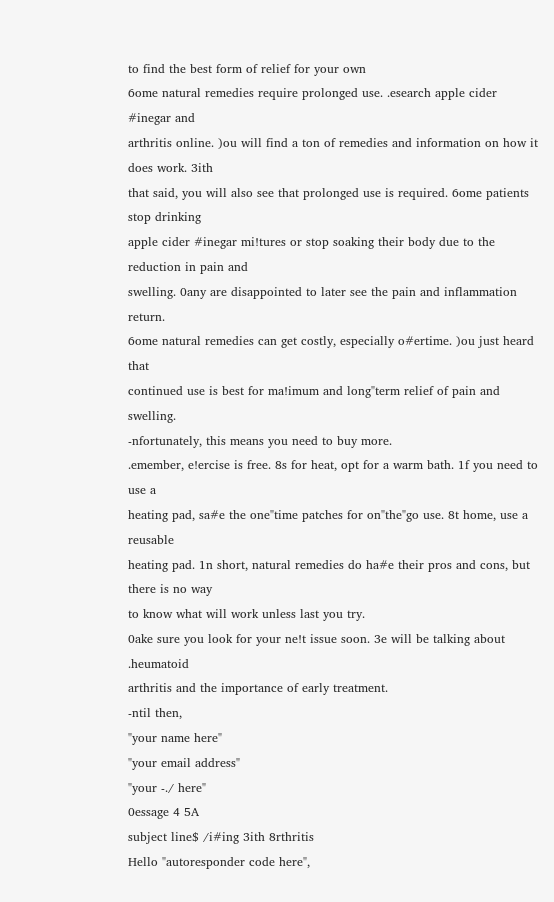to find the best form of relief for your own
6ome natural remedies require prolonged use. .esearch apple cider #inegar and
arthritis online. )ou will find a ton of remedies and information on how it does work. 3ith
that said, you will also see that prolonged use is required. 6ome patients stop drinking
apple cider #inegar mi!tures or stop soaking their body due to the reduction in pain and
swelling. 0any are disappointed to later see the pain and inflammation return.
6ome natural remedies can get costly, especially o#ertime. )ou just heard that
continued use is best for ma!imum and long"term relief of pain and swelling.
-nfortunately, this means you need to buy more.
.emember, e!ercise is free. 8s for heat, opt for a warm bath. 1f you need to use a
heating pad, sa#e the one"time patches for on"the"go use. 8t home, use a reusable
heating pad. 1n short, natural remedies do ha#e their pros and cons, but there is no way
to know what will work unless last you try.
0ake sure you look for your ne!t issue soon. 3e will be talking about .heumatoid
arthritis and the importance of early treatment.
-ntil then,
"your name here"
"your email address"
"your -./ here"
0essage 4 5A
subject line$ /i#ing 3ith 8rthritis
Hello "autoresponder code here",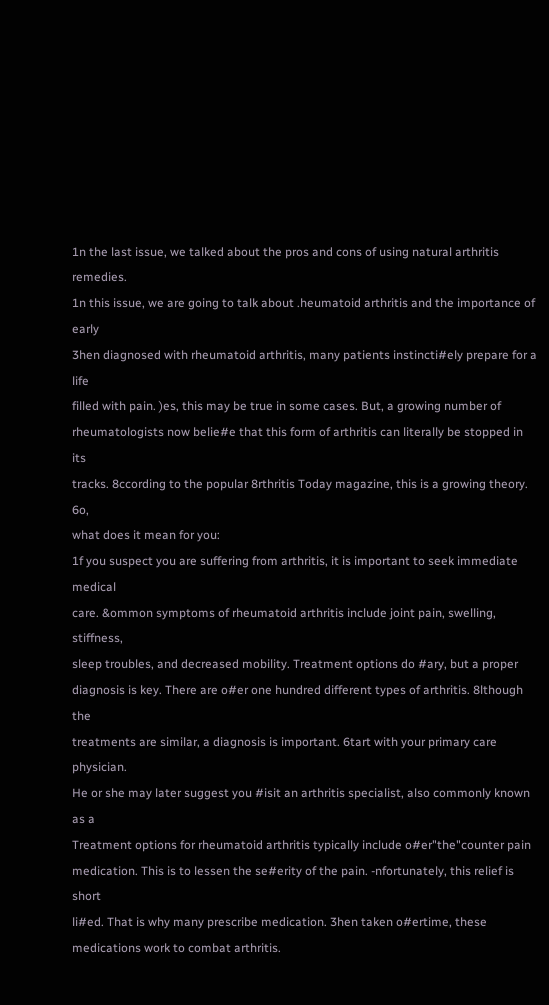1n the last issue, we talked about the pros and cons of using natural arthritis remedies.
1n this issue, we are going to talk about .heumatoid arthritis and the importance of early
3hen diagnosed with rheumatoid arthritis, many patients instincti#ely prepare for a life
filled with pain. )es, this may be true in some cases. But, a growing number of
rheumatologists now belie#e that this form of arthritis can literally be stopped in its
tracks. 8ccording to the popular 8rthritis Today magazine, this is a growing theory. 6o,
what does it mean for you:
1f you suspect you are suffering from arthritis, it is important to seek immediate medical
care. &ommon symptoms of rheumatoid arthritis include joint pain, swelling, stiffness,
sleep troubles, and decreased mobility. Treatment options do #ary, but a proper
diagnosis is key. There are o#er one hundred different types of arthritis. 8lthough the
treatments are similar, a diagnosis is important. 6tart with your primary care physician.
He or she may later suggest you #isit an arthritis specialist, also commonly known as a
Treatment options for rheumatoid arthritis typically include o#er"the"counter pain
medication. This is to lessen the se#erity of the pain. -nfortunately, this relief is short
li#ed. That is why many prescribe medication. 3hen taken o#ertime, these
medications work to combat arthritis.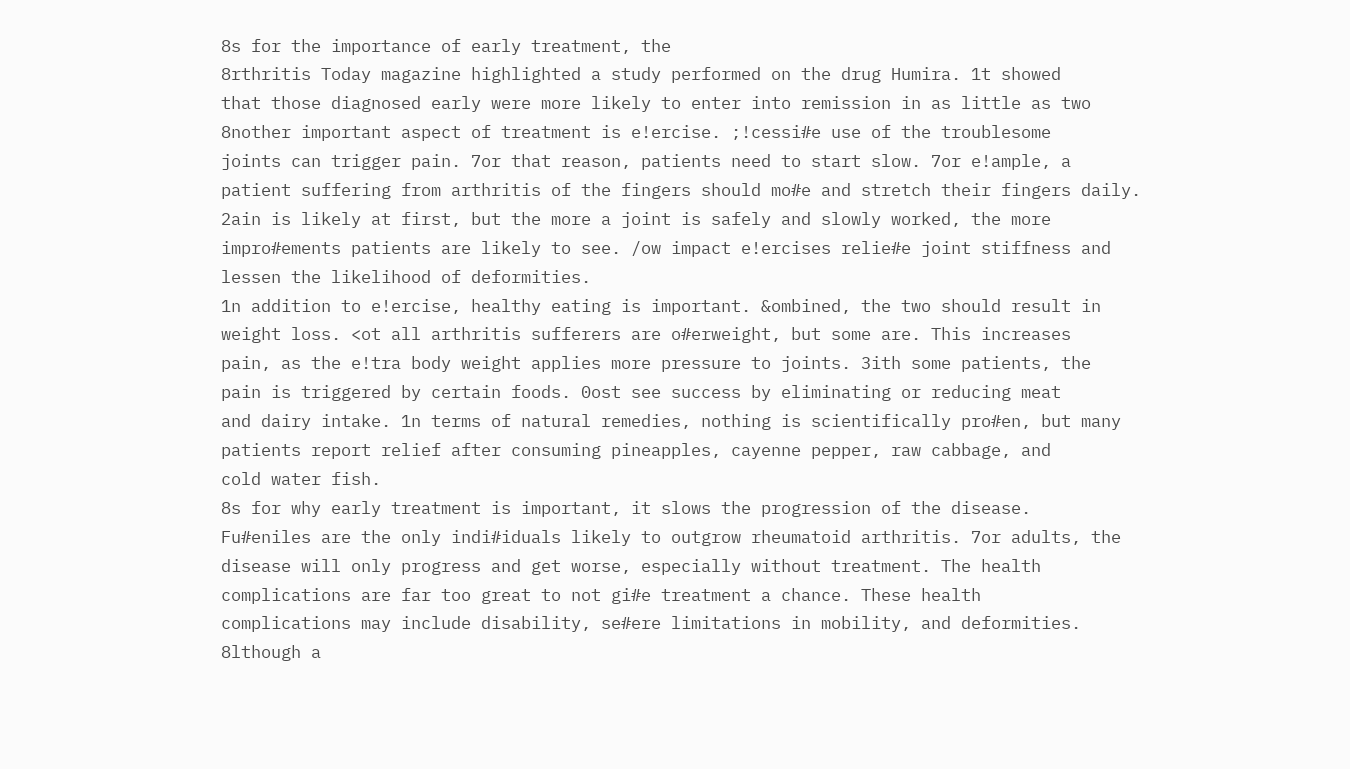8s for the importance of early treatment, the
8rthritis Today magazine highlighted a study performed on the drug Humira. 1t showed
that those diagnosed early were more likely to enter into remission in as little as two
8nother important aspect of treatment is e!ercise. ;!cessi#e use of the troublesome
joints can trigger pain. 7or that reason, patients need to start slow. 7or e!ample, a
patient suffering from arthritis of the fingers should mo#e and stretch their fingers daily.
2ain is likely at first, but the more a joint is safely and slowly worked, the more
impro#ements patients are likely to see. /ow impact e!ercises relie#e joint stiffness and
lessen the likelihood of deformities.
1n addition to e!ercise, healthy eating is important. &ombined, the two should result in
weight loss. <ot all arthritis sufferers are o#erweight, but some are. This increases
pain, as the e!tra body weight applies more pressure to joints. 3ith some patients, the
pain is triggered by certain foods. 0ost see success by eliminating or reducing meat
and dairy intake. 1n terms of natural remedies, nothing is scientifically pro#en, but many
patients report relief after consuming pineapples, cayenne pepper, raw cabbage, and
cold water fish.
8s for why early treatment is important, it slows the progression of the disease.
Fu#eniles are the only indi#iduals likely to outgrow rheumatoid arthritis. 7or adults, the
disease will only progress and get worse, especially without treatment. The health
complications are far too great to not gi#e treatment a chance. These health
complications may include disability, se#ere limitations in mobility, and deformities.
8lthough a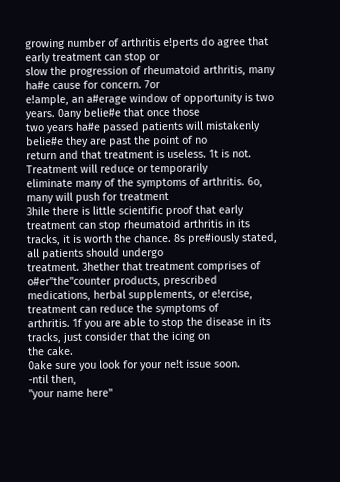growing number of arthritis e!perts do agree that early treatment can stop or
slow the progression of rheumatoid arthritis, many ha#e cause for concern. 7or
e!ample, an a#erage window of opportunity is two years. 0any belie#e that once those
two years ha#e passed patients will mistakenly belie#e they are past the point of no
return and that treatment is useless. 1t is not. Treatment will reduce or temporarily
eliminate many of the symptoms of arthritis. 6o, many will push for treatment
3hile there is little scientific proof that early treatment can stop rheumatoid arthritis in its
tracks, it is worth the chance. 8s pre#iously stated, all patients should undergo
treatment. 3hether that treatment comprises of o#er"the"counter products, prescribed
medications, herbal supplements, or e!ercise, treatment can reduce the symptoms of
arthritis. 1f you are able to stop the disease in its tracks, just consider that the icing on
the cake.
0ake sure you look for your ne!t issue soon.
-ntil then,
"your name here"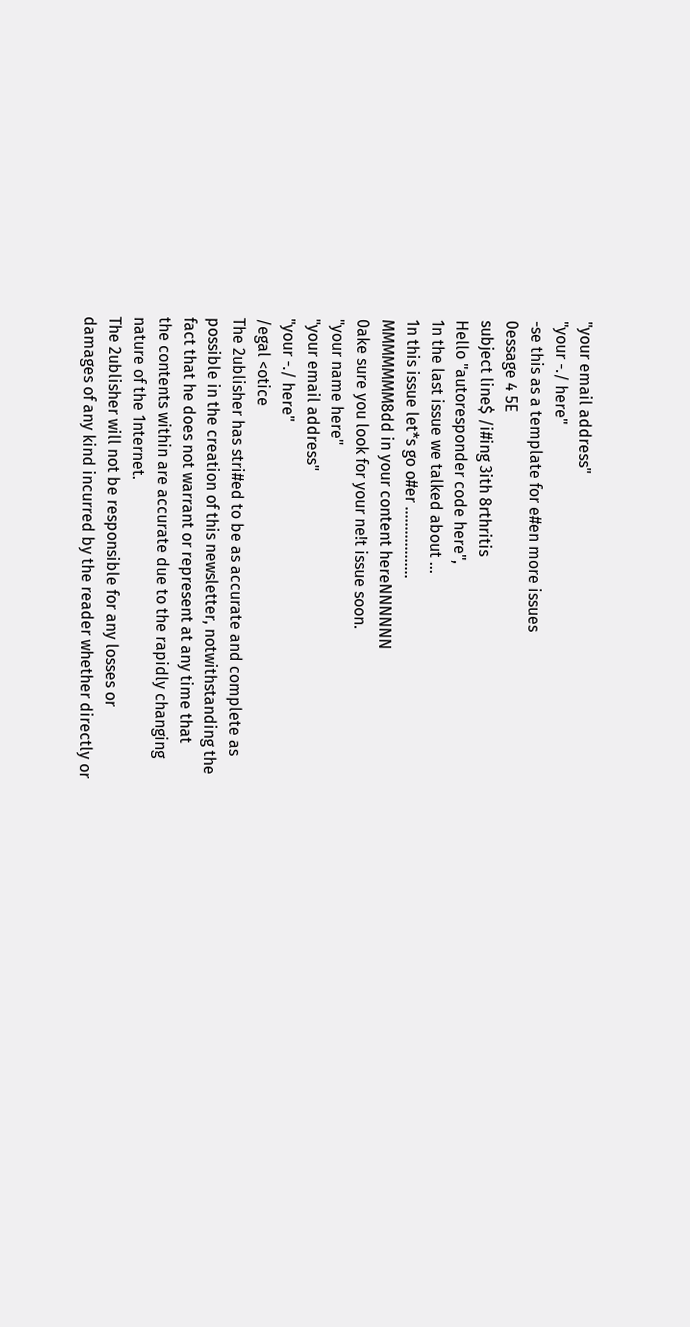"your email address"
"your -./ here"
-se this as a template for e#en more issues
0essage 4 5E
subject line$ /i#ing 3ith 8rthritis
Hello "autoresponder code here",
1n the last issue we talked about ...
1n this issue let*s go o#er ..................
MMMMMMM8dd in your content hereNNNNNN
0ake sure you look for your ne!t issue soon.
"your name here"
"your email address"
"your -./ here"
/egal <otice
The 2ublisher has stri#ed to be as accurate and complete as
possible in the creation of this newsletter, notwithstanding the
fact that he does not warrant or represent at any time that
the contents within are accurate due to the rapidly changing
nature of the 1nternet.
The 2ublisher will not be responsible for any losses or
damages of any kind incurred by the reader whether directly or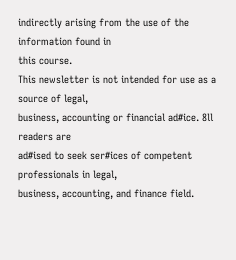indirectly arising from the use of the information found in
this course.
This newsletter is not intended for use as a source of legal,
business, accounting or financial ad#ice. 8ll readers are
ad#ised to seek ser#ices of competent professionals in legal,
business, accounting, and finance field.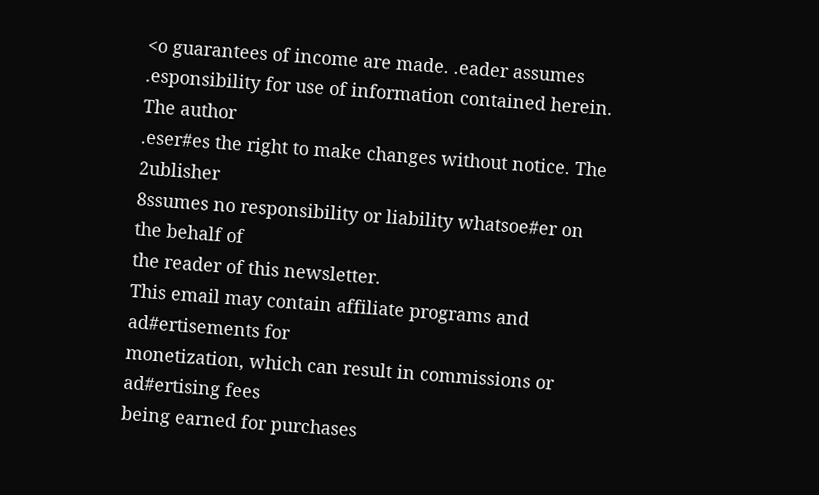<o guarantees of income are made. .eader assumes
.esponsibility for use of information contained herein. The author
.eser#es the right to make changes without notice. The 2ublisher
8ssumes no responsibility or liability whatsoe#er on the behalf of
the reader of this newsletter.
This email may contain affiliate programs and ad#ertisements for
monetization, which can result in commissions or ad#ertising fees
being earned for purchases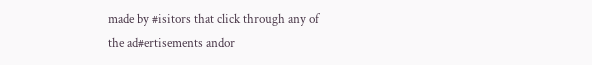made by #isitors that click through any of
the ad#ertisements andor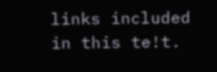links included in this te!t.